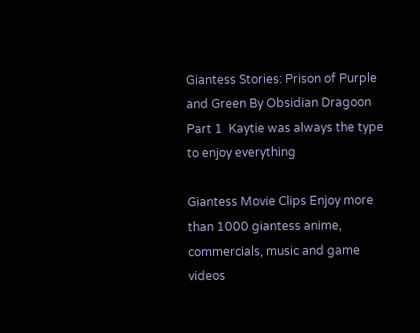Giantess Stories: Prison of Purple and Green By Obsidian Dragoon     Part 1  Kaytie was always the type to enjoy everything

Giantess Movie Clips Enjoy more than 1000 giantess anime, commercials, music and game videos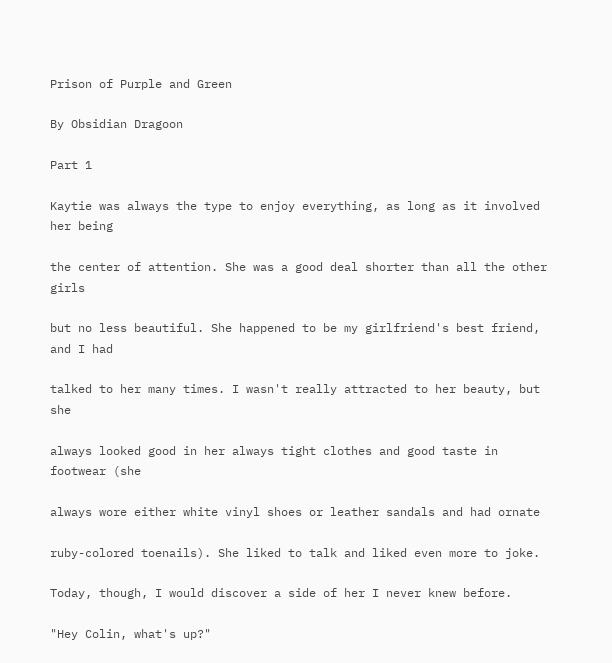Prison of Purple and Green

By Obsidian Dragoon

Part 1

Kaytie was always the type to enjoy everything, as long as it involved her being

the center of attention. She was a good deal shorter than all the other girls

but no less beautiful. She happened to be my girlfriend's best friend, and I had

talked to her many times. I wasn't really attracted to her beauty, but she

always looked good in her always tight clothes and good taste in footwear (she

always wore either white vinyl shoes or leather sandals and had ornate

ruby-colored toenails). She liked to talk and liked even more to joke.

Today, though, I would discover a side of her I never knew before.

"Hey Colin, what's up?"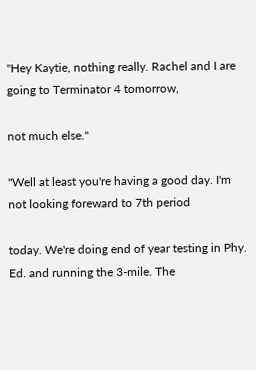"Hey Kaytie, nothing really. Rachel and I are going to Terminator 4 tomorrow,

not much else."

"Well at least you're having a good day. I'm not looking foreward to 7th period

today. We're doing end of year testing in Phy. Ed. and running the 3-mile. The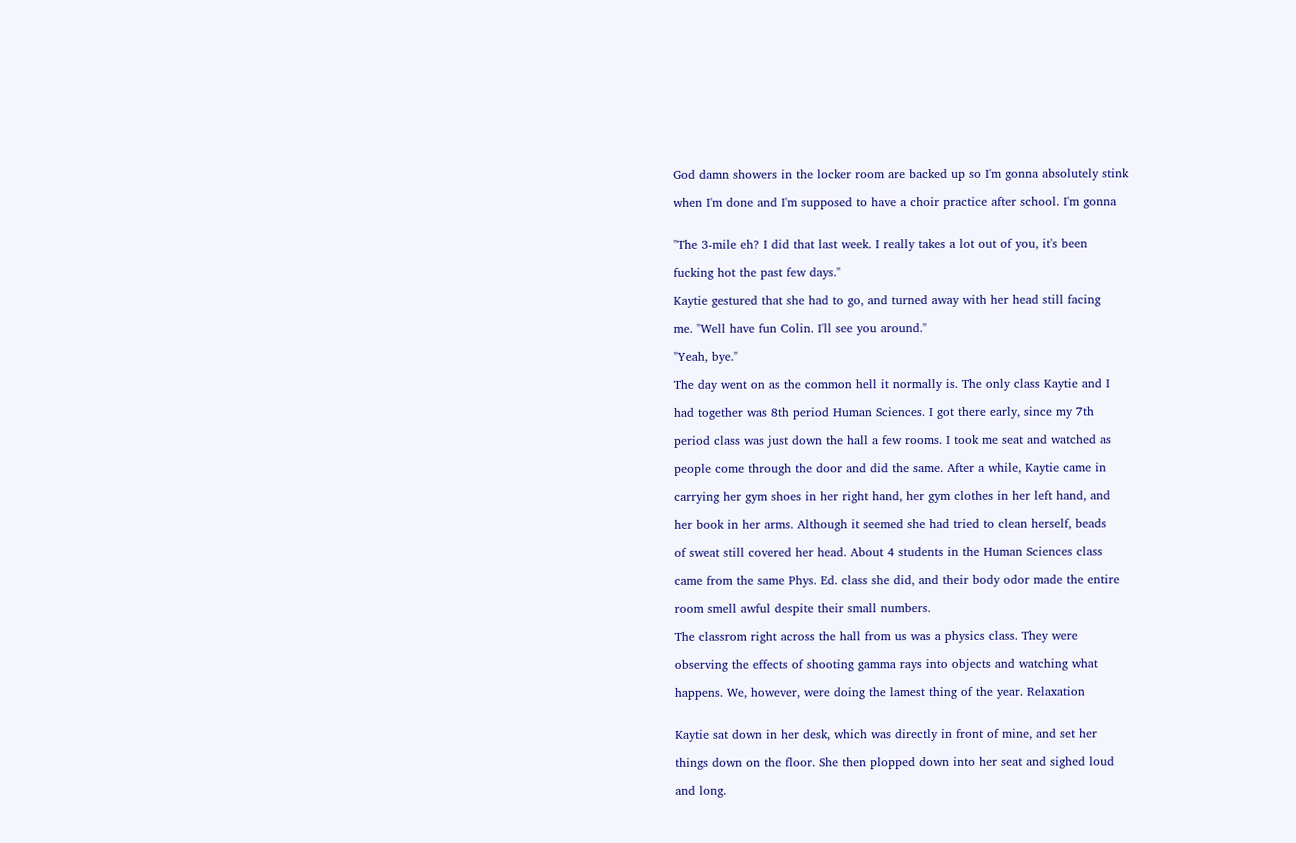God damn showers in the locker room are backed up so I'm gonna absolutely stink

when I'm done and I'm supposed to have a choir practice after school. I'm gonna


"The 3-mile eh? I did that last week. I really takes a lot out of you, it's been

fucking hot the past few days."

Kaytie gestured that she had to go, and turned away with her head still facing

me. "Well have fun Colin. I'll see you around."

"Yeah, bye."

The day went on as the common hell it normally is. The only class Kaytie and I

had together was 8th period Human Sciences. I got there early, since my 7th

period class was just down the hall a few rooms. I took me seat and watched as

people come through the door and did the same. After a while, Kaytie came in

carrying her gym shoes in her right hand, her gym clothes in her left hand, and

her book in her arms. Although it seemed she had tried to clean herself, beads

of sweat still covered her head. About 4 students in the Human Sciences class

came from the same Phys. Ed. class she did, and their body odor made the entire

room smell awful despite their small numbers.

The classrom right across the hall from us was a physics class. They were

observing the effects of shooting gamma rays into objects and watching what

happens. We, however, were doing the lamest thing of the year. Relaxation


Kaytie sat down in her desk, which was directly in front of mine, and set her

things down on the floor. She then plopped down into her seat and sighed loud

and long.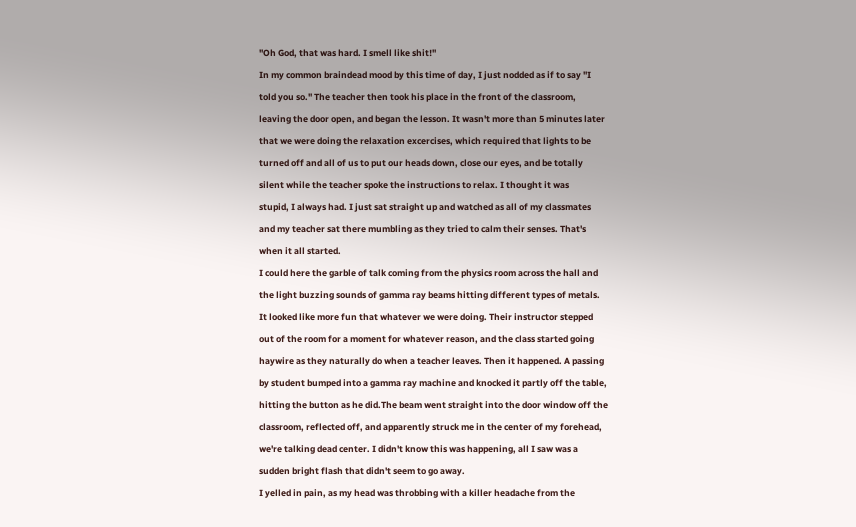"Oh God, that was hard. I smell like shit!"

In my common braindead mood by this time of day, I just nodded as if to say "I

told you so." The teacher then took his place in the front of the classroom,

leaving the door open, and began the lesson. It wasn't more than 5 minutes later

that we were doing the relaxation excercises, which required that lights to be

turned off and all of us to put our heads down, close our eyes, and be totally

silent while the teacher spoke the instructions to relax. I thought it was

stupid, I always had. I just sat straight up and watched as all of my classmates

and my teacher sat there mumbling as they tried to calm their senses. That's

when it all started.

I could here the garble of talk coming from the physics room across the hall and

the light buzzing sounds of gamma ray beams hitting different types of metals.

It looked like more fun that whatever we were doing. Their instructor stepped

out of the room for a moment for whatever reason, and the class started going

haywire as they naturally do when a teacher leaves. Then it happened. A passing

by student bumped into a gamma ray machine and knocked it partly off the table,

hitting the button as he did.The beam went straight into the door window off the

classroom, reflected off, and apparently struck me in the center of my forehead,

we're talking dead center. I didn't know this was happening, all I saw was a

sudden bright flash that didn't seem to go away.

I yelled in pain, as my head was throbbing with a killer headache from the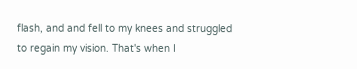flash, and and fell to my knees and struggled to regain my vision. That's when I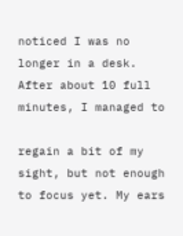noticed I was no longer in a desk. After about 10 full minutes, I managed to

regain a bit of my sight, but not enough to focus yet. My ears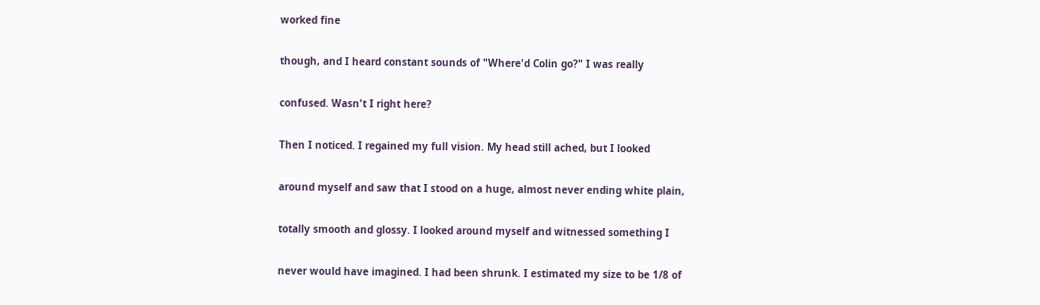worked fine

though, and I heard constant sounds of "Where'd Colin go?" I was really

confused. Wasn't I right here?

Then I noticed. I regained my full vision. My head still ached, but I looked

around myself and saw that I stood on a huge, almost never ending white plain,

totally smooth and glossy. I looked around myself and witnessed something I

never would have imagined. I had been shrunk. I estimated my size to be 1/8 of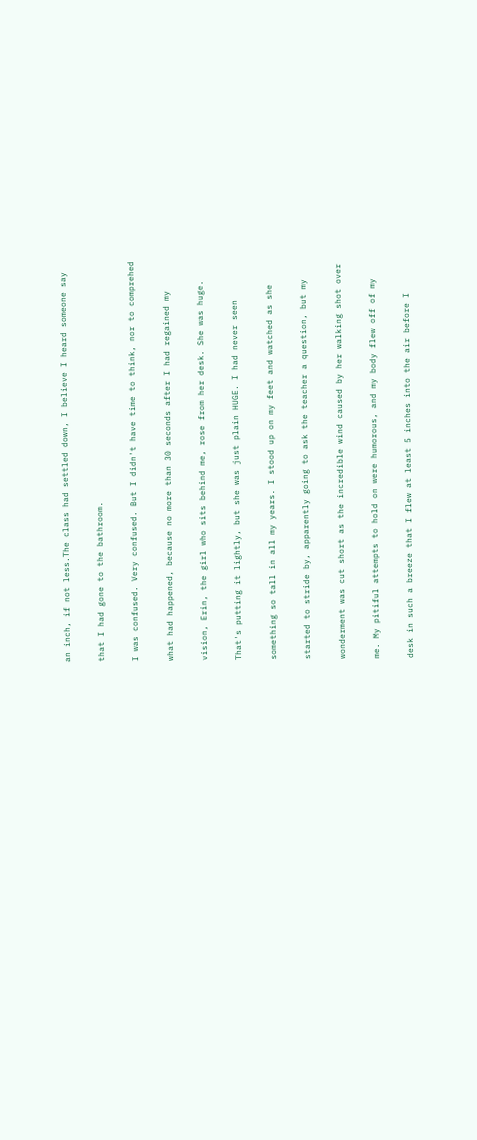an inch, if not less.The class had settled down, I believe I heard someone say

that I had gone to the bathroom.

I was confused. Very confused. But I didn't have time to think, nor to comprehed

what had happened, because no more than 30 seconds after I had regained my

vision, Erin, the girl who sits behind me, rose from her desk. She was huge.

That's putting it lightly, but she was just plain HUGE. I had never seen

something so tall in all my years. I stood up on my feet and watched as she

started to stride by, apparently going to ask the teacher a question, but my

wonderment was cut short as the incredible wind caused by her walking shot over

me. My pitiful attempts to hold on were humorous, and my body flew off of my

desk in such a breeze that I flew at least 5 inches into the air before I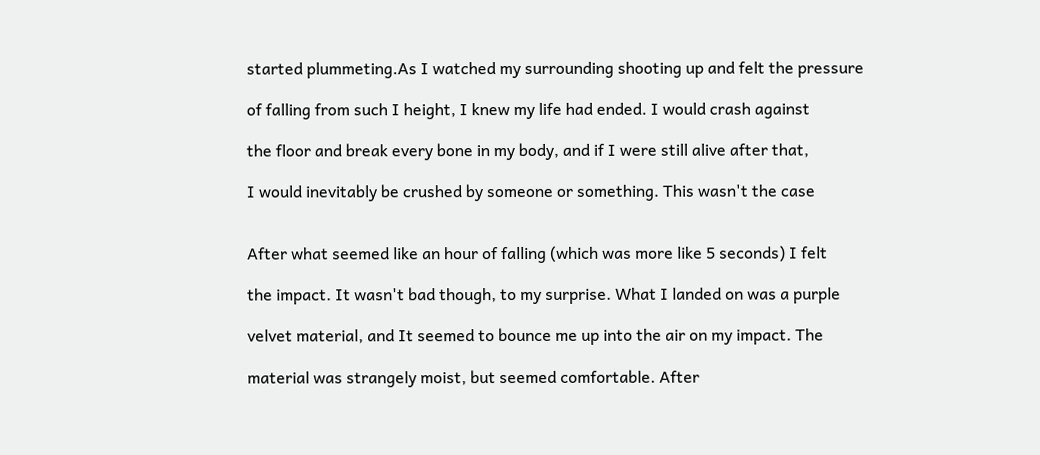started plummeting.As I watched my surrounding shooting up and felt the pressure

of falling from such I height, I knew my life had ended. I would crash against

the floor and break every bone in my body, and if I were still alive after that,

I would inevitably be crushed by someone or something. This wasn't the case


After what seemed like an hour of falling (which was more like 5 seconds) I felt

the impact. It wasn't bad though, to my surprise. What I landed on was a purple

velvet material, and It seemed to bounce me up into the air on my impact. The

material was strangely moist, but seemed comfortable. After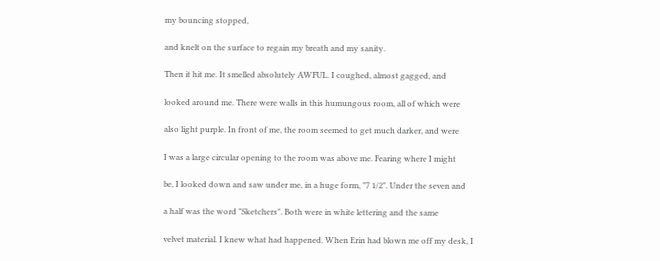my bouncing stopped,

and knelt on the surface to regain my breath and my sanity.

Then it hit me. It smelled absolutely AWFUL. I coughed, almost gagged, and

looked around me. There were walls in this humungous room, all of which were

also light purple. In front of me, the room seemed to get much darker, and were

I was a large circular opening to the room was above me. Fearing where I might

be, I looked down and saw under me, in a huge form, "7 1/2". Under the seven and

a half was the word "Sketchers". Both were in white lettering and the same

velvet material. I knew what had happened. When Erin had blown me off my desk, I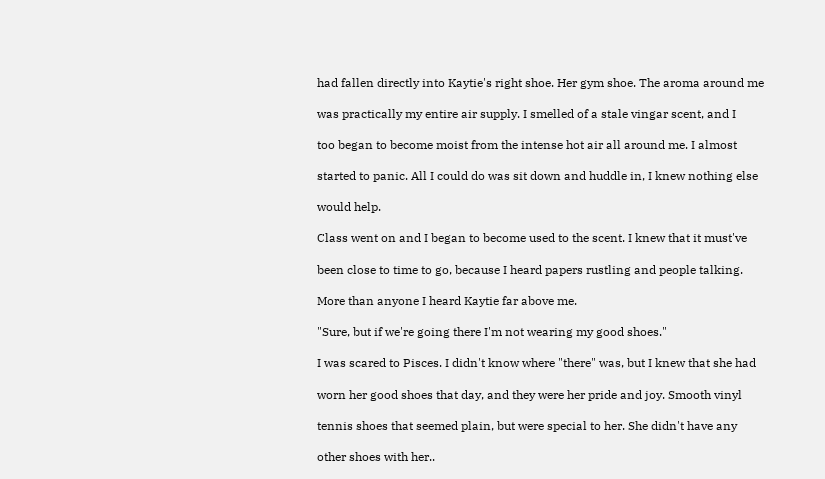had fallen directly into Kaytie's right shoe. Her gym shoe. The aroma around me

was practically my entire air supply. I smelled of a stale vingar scent, and I

too began to become moist from the intense hot air all around me. I almost

started to panic. All I could do was sit down and huddle in, I knew nothing else

would help.

Class went on and I began to become used to the scent. I knew that it must've

been close to time to go, because I heard papers rustling and people talking.

More than anyone I heard Kaytie far above me.

"Sure, but if we're going there I'm not wearing my good shoes."

I was scared to Pisces. I didn't know where "there" was, but I knew that she had

worn her good shoes that day, and they were her pride and joy. Smooth vinyl

tennis shoes that seemed plain, but were special to her. She didn't have any

other shoes with her..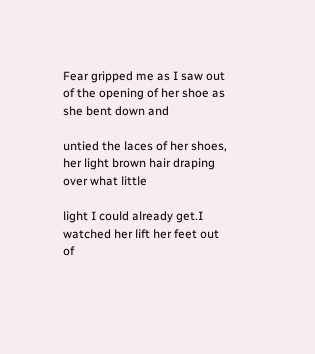Fear gripped me as I saw out of the opening of her shoe as she bent down and

untied the laces of her shoes, her light brown hair draping over what little

light I could already get.I watched her lift her feet out of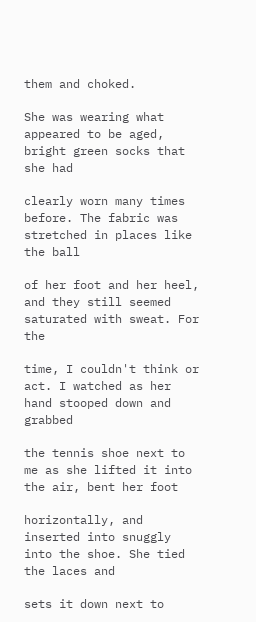them and choked.

She was wearing what appeared to be aged, bright green socks that she had

clearly worn many times before. The fabric was stretched in places like the ball

of her foot and her heel, and they still seemed saturated with sweat. For the

time, I couldn't think or act. I watched as her hand stooped down and grabbed

the tennis shoe next to me as she lifted it into the air, bent her foot

horizontally, and inserted into snuggly into the shoe. She tied the laces and

sets it down next to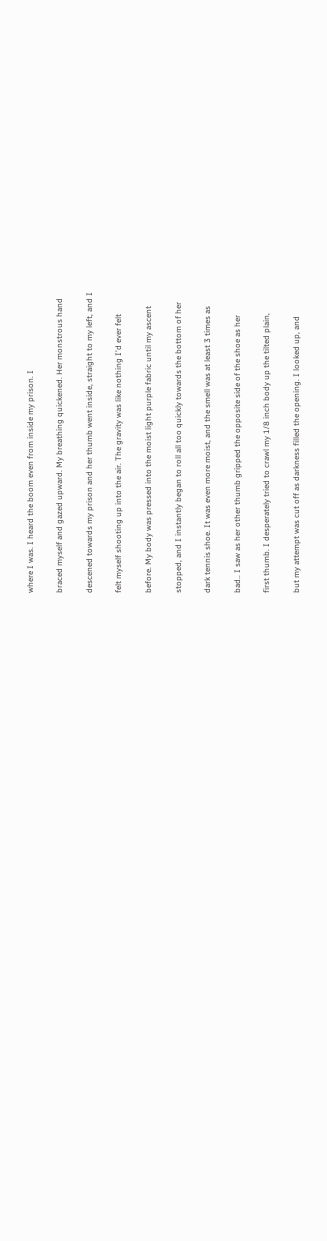where I was. I heard the boom even from inside my prison. I

braced myself and gazed upward. My breathing quickened. Her monstrous hand

descened towards my prison and her thumb went inside, straight to my left, and I

felt myself shooting up into the air. The gravity was like nothing I'd ever felt

before. My body was pressed into the moist light purple fabric until my ascent

stopped, and I instantly began to roll all too quickly towards the bottom of her

dark tennis shoe. It was even more moist, and the smell was at least 3 times as

bad.. I saw as her other thumb gripped the opposite side of the shoe as her

first thumb. I desperately tried to crawl my 1/8 inch body up the tilted plain,

but my attempt was cut off as darkness filled the opening. I looked up, and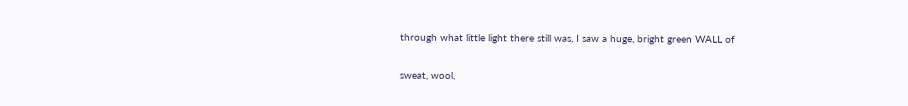through what little light there still was, I saw a huge, bright green WALL of

sweat, wool,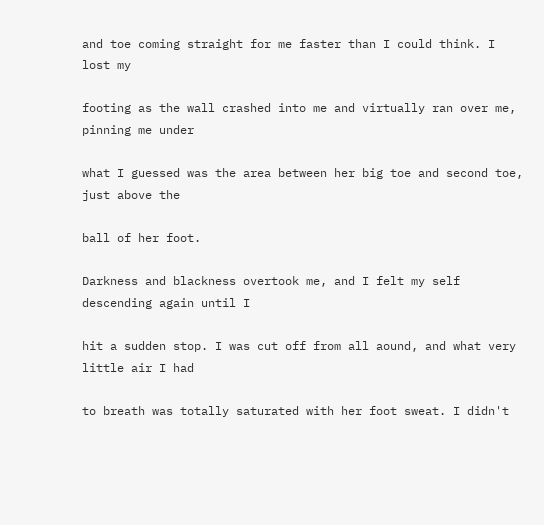and toe coming straight for me faster than I could think. I lost my

footing as the wall crashed into me and virtually ran over me, pinning me under

what I guessed was the area between her big toe and second toe, just above the

ball of her foot.

Darkness and blackness overtook me, and I felt my self descending again until I

hit a sudden stop. I was cut off from all aound, and what very little air I had

to breath was totally saturated with her foot sweat. I didn't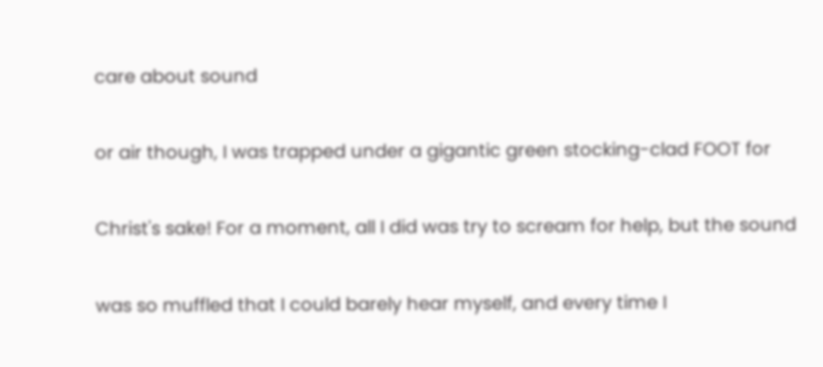care about sound

or air though, I was trapped under a gigantic green stocking-clad FOOT for

Christ's sake! For a moment, all I did was try to scream for help, but the sound

was so muffled that I could barely hear myself, and every time I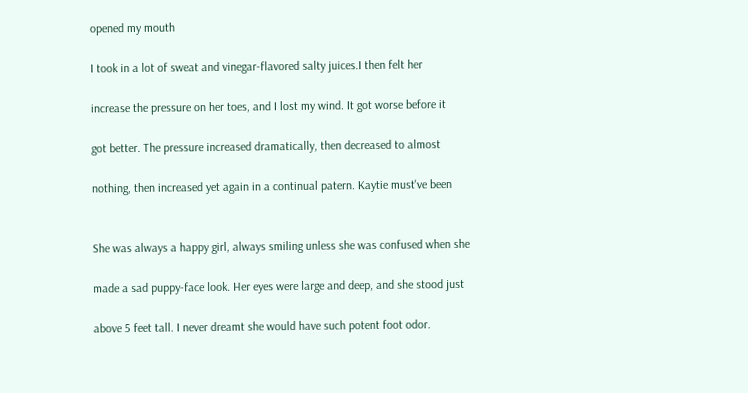opened my mouth

I took in a lot of sweat and vinegar-flavored salty juices.I then felt her

increase the pressure on her toes, and I lost my wind. It got worse before it

got better. The pressure increased dramatically, then decreased to almost

nothing, then increased yet again in a continual patern. Kaytie must've been


She was always a happy girl, always smiling unless she was confused when she

made a sad puppy-face look. Her eyes were large and deep, and she stood just

above 5 feet tall. I never dreamt she would have such potent foot odor.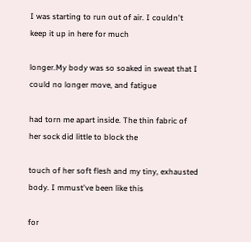I was starting to run out of air. I couldn't keep it up in here for much

longer.My body was so soaked in sweat that I could no longer move, and fatigue

had torn me apart inside. The thin fabric of her sock did little to block the

touch of her soft flesh and my tiny, exhausted body. I mmust've been like this

for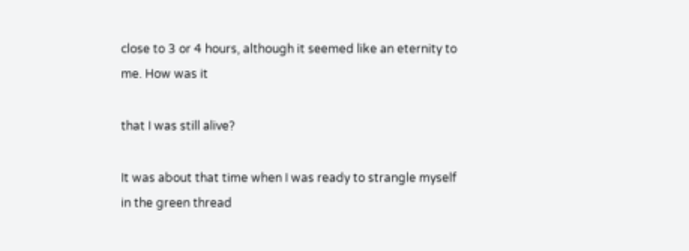close to 3 or 4 hours, although it seemed like an eternity to me. How was it

that I was still alive?

It was about that time when I was ready to strangle myself in the green thread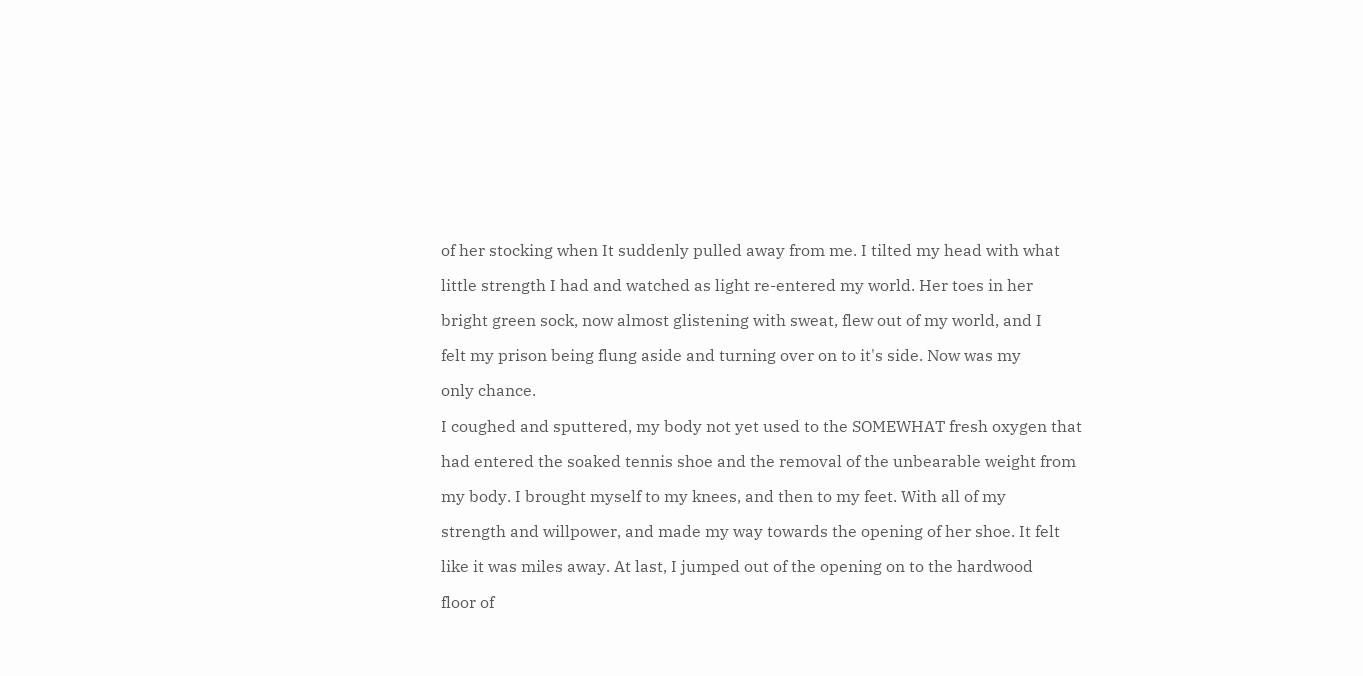of her stocking when It suddenly pulled away from me. I tilted my head with what

little strength I had and watched as light re-entered my world. Her toes in her

bright green sock, now almost glistening with sweat, flew out of my world, and I

felt my prison being flung aside and turning over on to it's side. Now was my

only chance.

I coughed and sputtered, my body not yet used to the SOMEWHAT fresh oxygen that

had entered the soaked tennis shoe and the removal of the unbearable weight from

my body. I brought myself to my knees, and then to my feet. With all of my

strength and willpower, and made my way towards the opening of her shoe. It felt

like it was miles away. At last, I jumped out of the opening on to the hardwood

floor of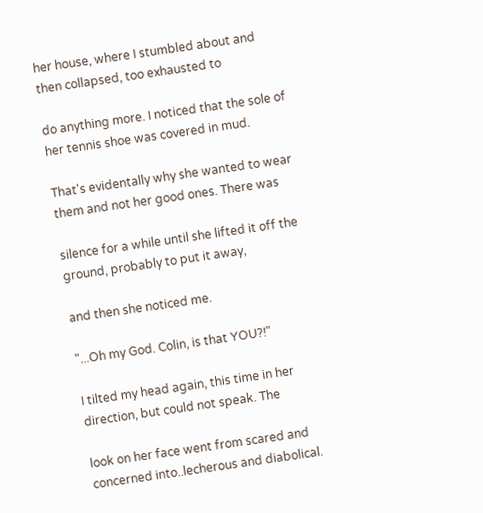her house, where I stumbled about and then collapsed, too exhausted to

do anything more. I noticed that the sole of her tennis shoe was covered in mud.

That's evidentally why she wanted to wear them and not her good ones. There was

silence for a while until she lifted it off the ground, probably to put it away,

and then she noticed me.

"...Oh my God. Colin, is that YOU?!"

I tilted my head again, this time in her direction, but could not speak. The

look on her face went from scared and concerned into..lecherous and diabolical.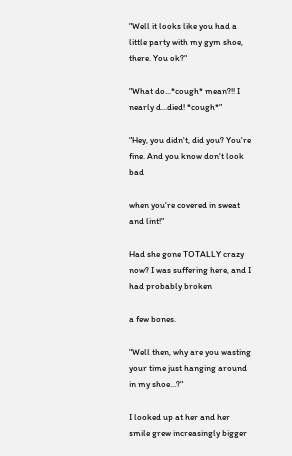"Well it looks like you had a little party with my gym shoe, there. You ok?"

"What do...*cough* mean?!! I nearly d...died! *cough*"

"Hey, you didn't, did you? You're fine. And you know don't look bad

when you're covered in sweat and lint!"

Had she gone TOTALLY crazy now? I was suffering here, and I had probably broken

a few bones.

"Well then, why are you wasting your time just hanging around in my shoe...?"

I looked up at her and her smile grew increasingly bigger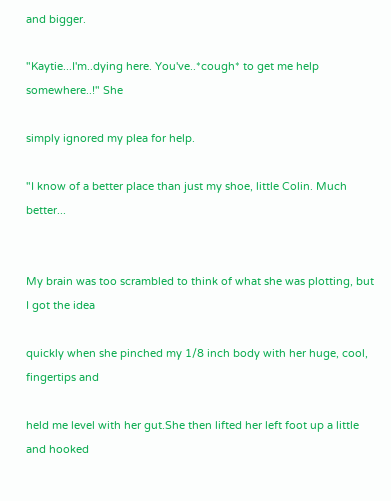and bigger.

"Kaytie...I'm..dying here. You've..*cough* to get me help somewhere..!" She

simply ignored my plea for help.

"I know of a better place than just my shoe, little Colin. Much better...


My brain was too scrambled to think of what she was plotting, but I got the idea

quickly when she pinched my 1/8 inch body with her huge, cool, fingertips and

held me level with her gut.She then lifted her left foot up a little and hooked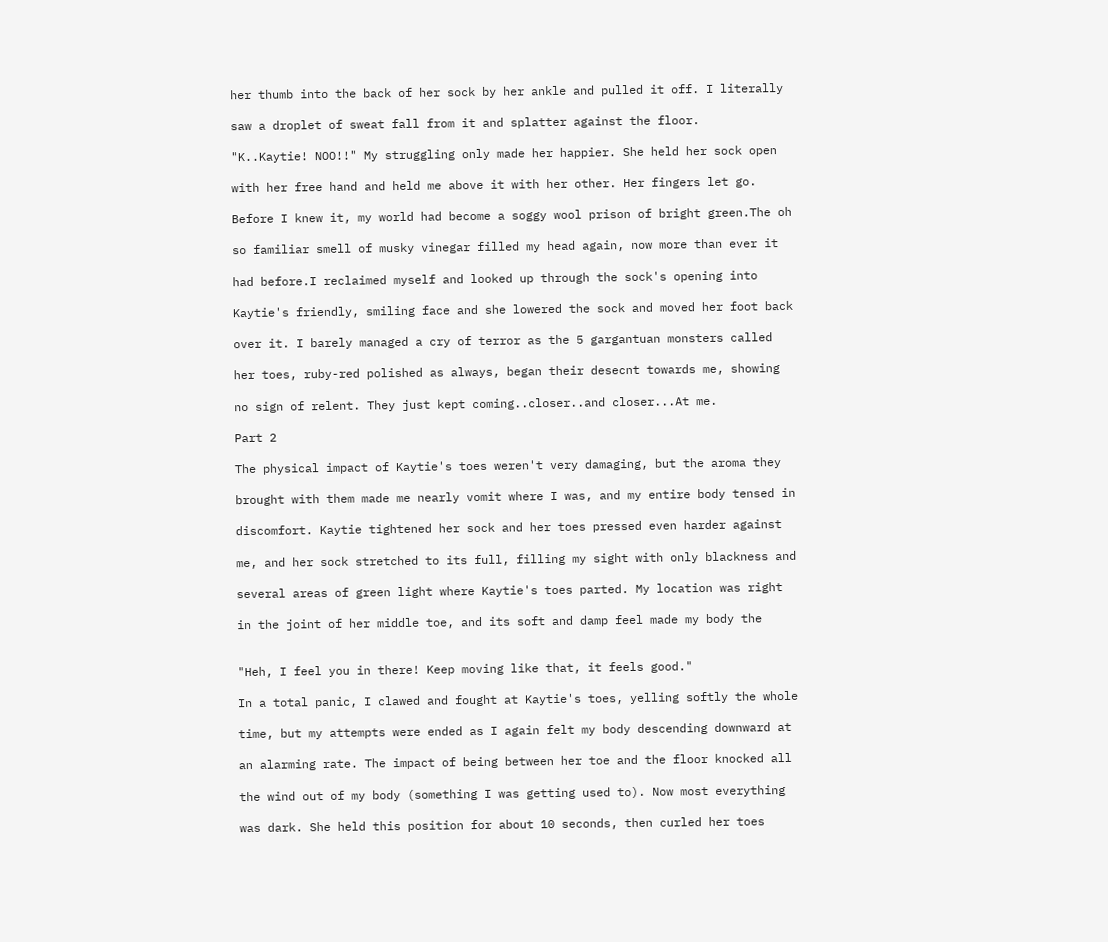her thumb into the back of her sock by her ankle and pulled it off. I literally

saw a droplet of sweat fall from it and splatter against the floor.

"K..Kaytie! NOO!!" My struggling only made her happier. She held her sock open

with her free hand and held me above it with her other. Her fingers let go.

Before I knew it, my world had become a soggy wool prison of bright green.The oh

so familiar smell of musky vinegar filled my head again, now more than ever it

had before.I reclaimed myself and looked up through the sock's opening into

Kaytie's friendly, smiling face and she lowered the sock and moved her foot back

over it. I barely managed a cry of terror as the 5 gargantuan monsters called

her toes, ruby-red polished as always, began their desecnt towards me, showing

no sign of relent. They just kept coming..closer..and closer...At me.

Part 2

The physical impact of Kaytie's toes weren't very damaging, but the aroma they

brought with them made me nearly vomit where I was, and my entire body tensed in

discomfort. Kaytie tightened her sock and her toes pressed even harder against

me, and her sock stretched to its full, filling my sight with only blackness and

several areas of green light where Kaytie's toes parted. My location was right

in the joint of her middle toe, and its soft and damp feel made my body the


"Heh, I feel you in there! Keep moving like that, it feels good."

In a total panic, I clawed and fought at Kaytie's toes, yelling softly the whole

time, but my attempts were ended as I again felt my body descending downward at

an alarming rate. The impact of being between her toe and the floor knocked all

the wind out of my body (something I was getting used to). Now most everything

was dark. She held this position for about 10 seconds, then curled her toes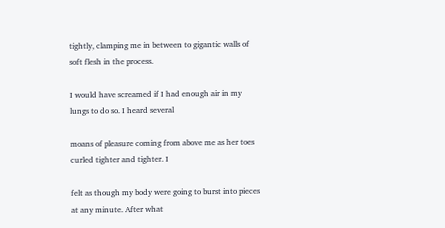tightly, clamping me in between to gigantic walls of soft flesh in the process.

I would have screamed if I had enough air in my lungs to do so. I heard several

moans of pleasure coming from above me as her toes curled tighter and tighter. I

felt as though my body were going to burst into pieces at any minute. After what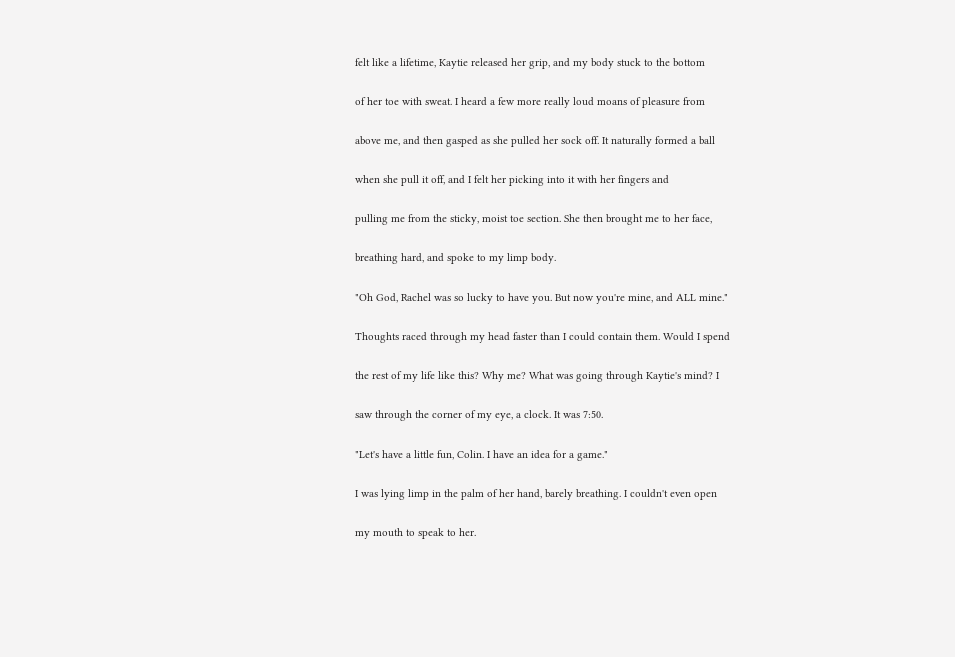felt like a lifetime, Kaytie released her grip, and my body stuck to the bottom

of her toe with sweat. I heard a few more really loud moans of pleasure from

above me, and then gasped as she pulled her sock off. It naturally formed a ball

when she pull it off, and I felt her picking into it with her fingers and

pulling me from the sticky, moist toe section. She then brought me to her face,

breathing hard, and spoke to my limp body.

"Oh God, Rachel was so lucky to have you. But now you're mine, and ALL mine."

Thoughts raced through my head faster than I could contain them. Would I spend

the rest of my life like this? Why me? What was going through Kaytie's mind? I

saw through the corner of my eye, a clock. It was 7:50.

"Let's have a little fun, Colin. I have an idea for a game."

I was lying limp in the palm of her hand, barely breathing. I couldn't even open

my mouth to speak to her.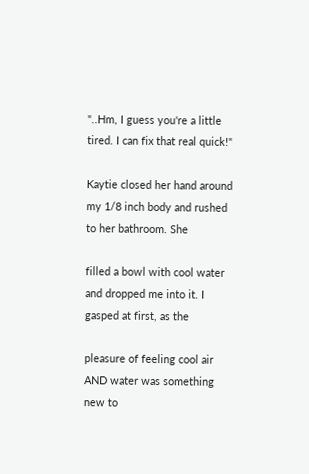"..Hm, I guess you're a little tired. I can fix that real quick!"

Kaytie closed her hand around my 1/8 inch body and rushed to her bathroom. She

filled a bowl with cool water and dropped me into it. I gasped at first, as the

pleasure of feeling cool air AND water was something new to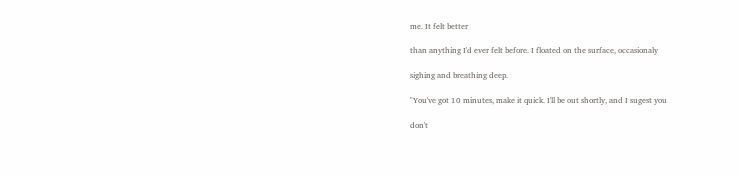me. It felt better

than anything I'd ever felt before. I floated on the surface, occasionaly

sighing and breathing deep.

"You've got 10 minutes, make it quick. I'll be out shortly, and I sugest you

don't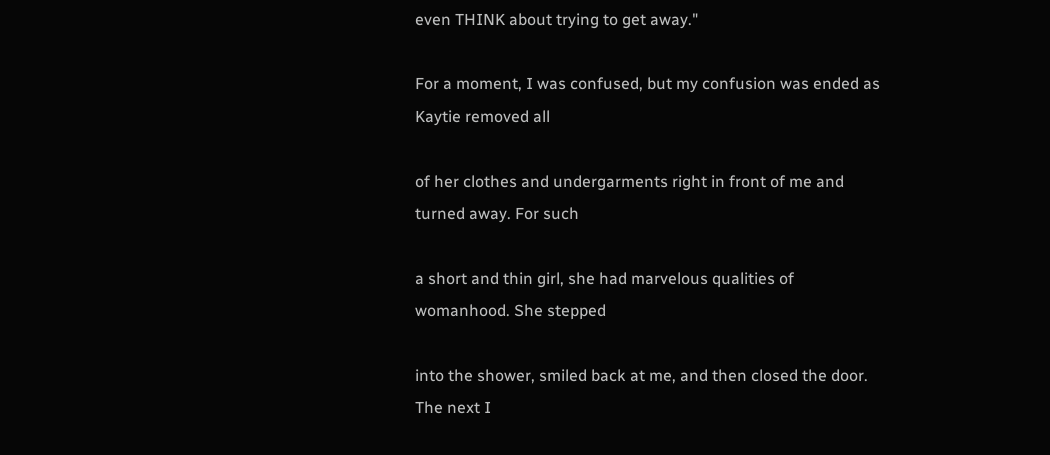even THINK about trying to get away."

For a moment, I was confused, but my confusion was ended as Kaytie removed all

of her clothes and undergarments right in front of me and turned away. For such

a short and thin girl, she had marvelous qualities of womanhood. She stepped

into the shower, smiled back at me, and then closed the door. The next I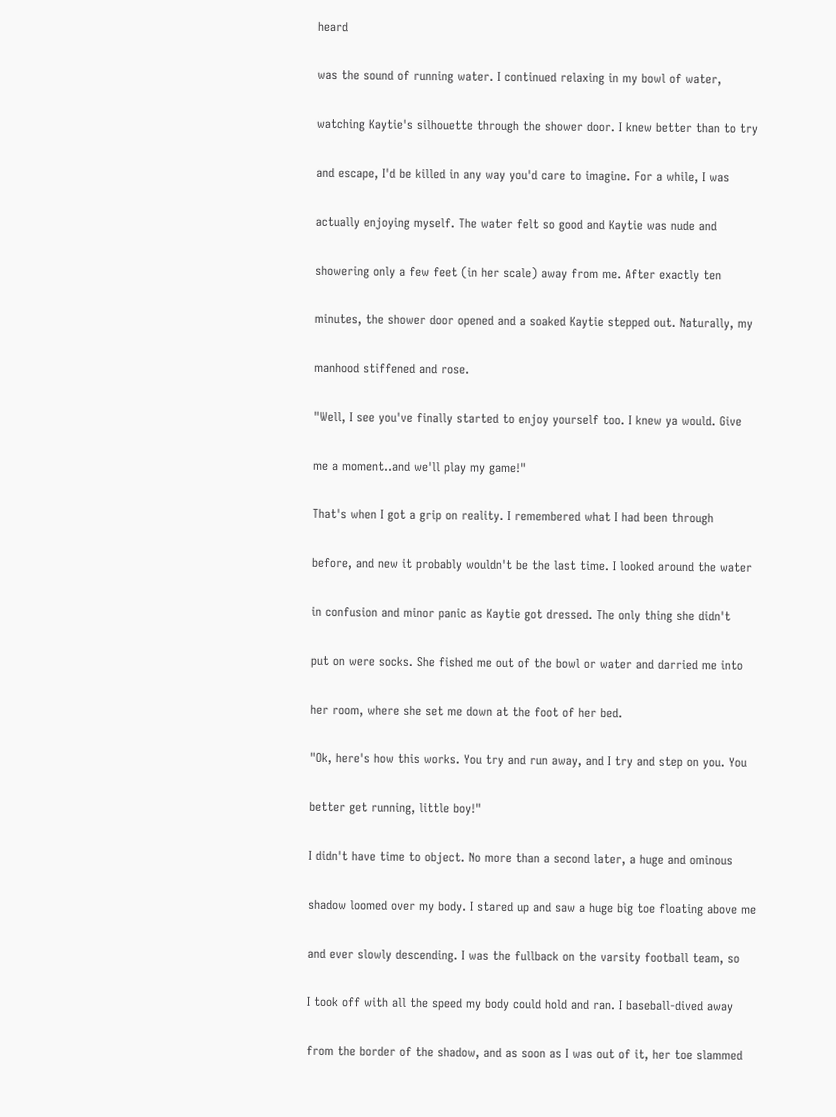heard

was the sound of running water. I continued relaxing in my bowl of water,

watching Kaytie's silhouette through the shower door. I knew better than to try

and escape, I'd be killed in any way you'd care to imagine. For a while, I was

actually enjoying myself. The water felt so good and Kaytie was nude and

showering only a few feet (in her scale) away from me. After exactly ten

minutes, the shower door opened and a soaked Kaytie stepped out. Naturally, my

manhood stiffened and rose.

"Well, I see you've finally started to enjoy yourself too. I knew ya would. Give

me a moment..and we'll play my game!"

That's when I got a grip on reality. I remembered what I had been through

before, and new it probably wouldn't be the last time. I looked around the water

in confusion and minor panic as Kaytie got dressed. The only thing she didn't

put on were socks. She fished me out of the bowl or water and darried me into

her room, where she set me down at the foot of her bed.

"Ok, here's how this works. You try and run away, and I try and step on you. You

better get running, little boy!"

I didn't have time to object. No more than a second later, a huge and ominous

shadow loomed over my body. I stared up and saw a huge big toe floating above me

and ever slowly descending. I was the fullback on the varsity football team, so

I took off with all the speed my body could hold and ran. I baseball-dived away

from the border of the shadow, and as soon as I was out of it, her toe slammed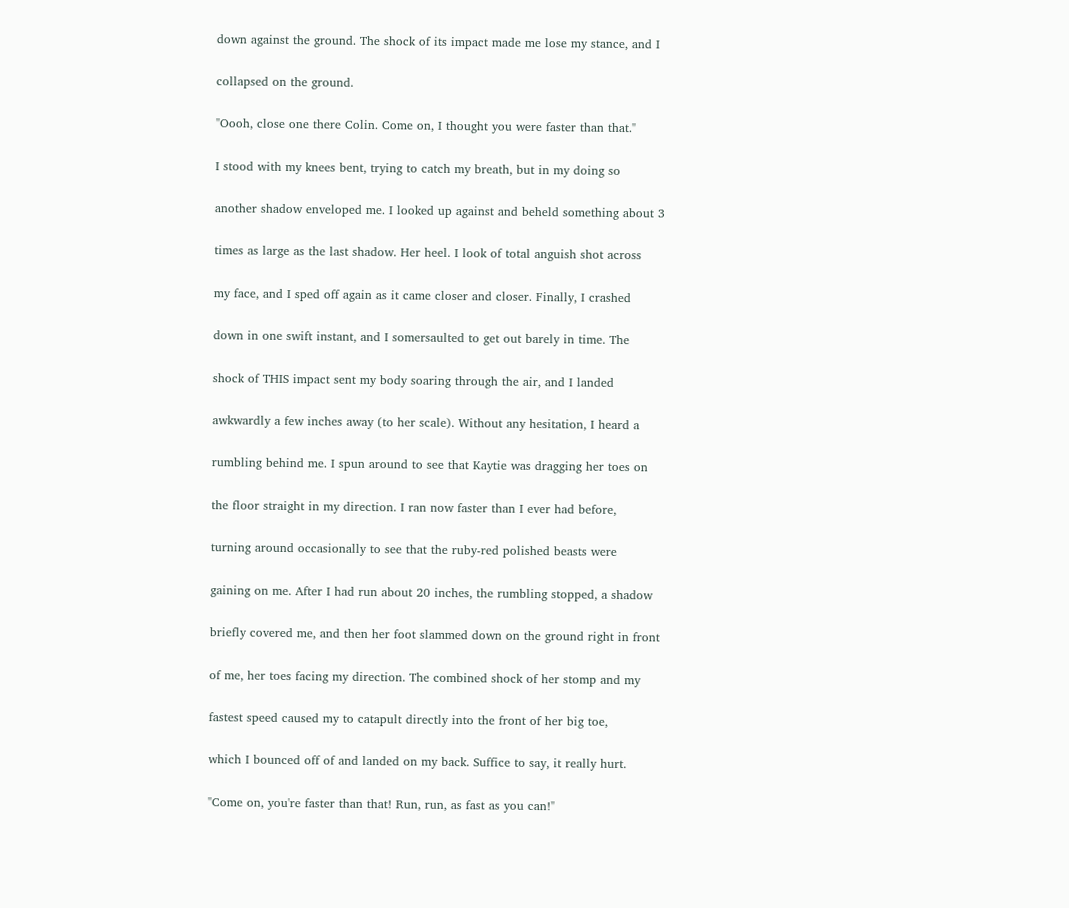down against the ground. The shock of its impact made me lose my stance, and I

collapsed on the ground.

"Oooh, close one there Colin. Come on, I thought you were faster than that."

I stood with my knees bent, trying to catch my breath, but in my doing so

another shadow enveloped me. I looked up against and beheld something about 3

times as large as the last shadow. Her heel. I look of total anguish shot across

my face, and I sped off again as it came closer and closer. Finally, I crashed

down in one swift instant, and I somersaulted to get out barely in time. The

shock of THIS impact sent my body soaring through the air, and I landed

awkwardly a few inches away (to her scale). Without any hesitation, I heard a

rumbling behind me. I spun around to see that Kaytie was dragging her toes on

the floor straight in my direction. I ran now faster than I ever had before,

turning around occasionally to see that the ruby-red polished beasts were

gaining on me. After I had run about 20 inches, the rumbling stopped, a shadow

briefly covered me, and then her foot slammed down on the ground right in front

of me, her toes facing my direction. The combined shock of her stomp and my

fastest speed caused my to catapult directly into the front of her big toe,

which I bounced off of and landed on my back. Suffice to say, it really hurt.

"Come on, you're faster than that! Run, run, as fast as you can!"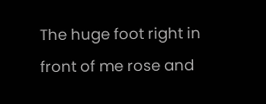The huge foot right in front of me rose and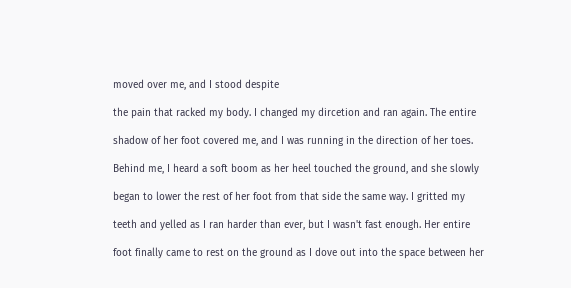moved over me, and I stood despite

the pain that racked my body. I changed my dircetion and ran again. The entire

shadow of her foot covered me, and I was running in the direction of her toes.

Behind me, I heard a soft boom as her heel touched the ground, and she slowly

began to lower the rest of her foot from that side the same way. I gritted my

teeth and yelled as I ran harder than ever, but I wasn't fast enough. Her entire

foot finally came to rest on the ground as I dove out into the space between her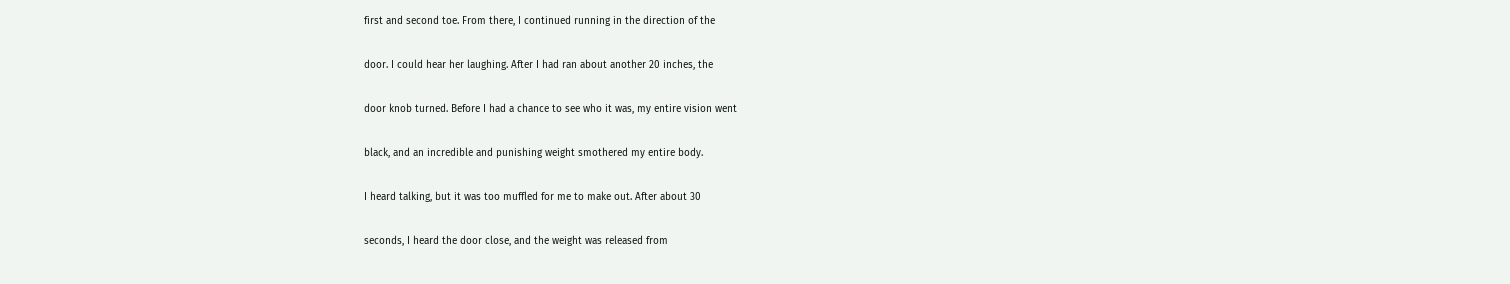first and second toe. From there, I continued running in the direction of the

door. I could hear her laughing. After I had ran about another 20 inches, the

door knob turned. Before I had a chance to see who it was, my entire vision went

black, and an incredible and punishing weight smothered my entire body.

I heard talking, but it was too muffled for me to make out. After about 30

seconds, I heard the door close, and the weight was released from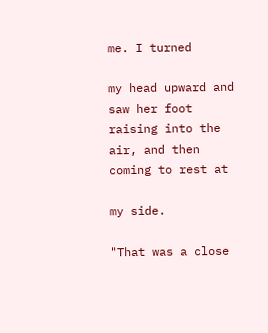me. I turned

my head upward and saw her foot raising into the air, and then coming to rest at

my side.

"That was a close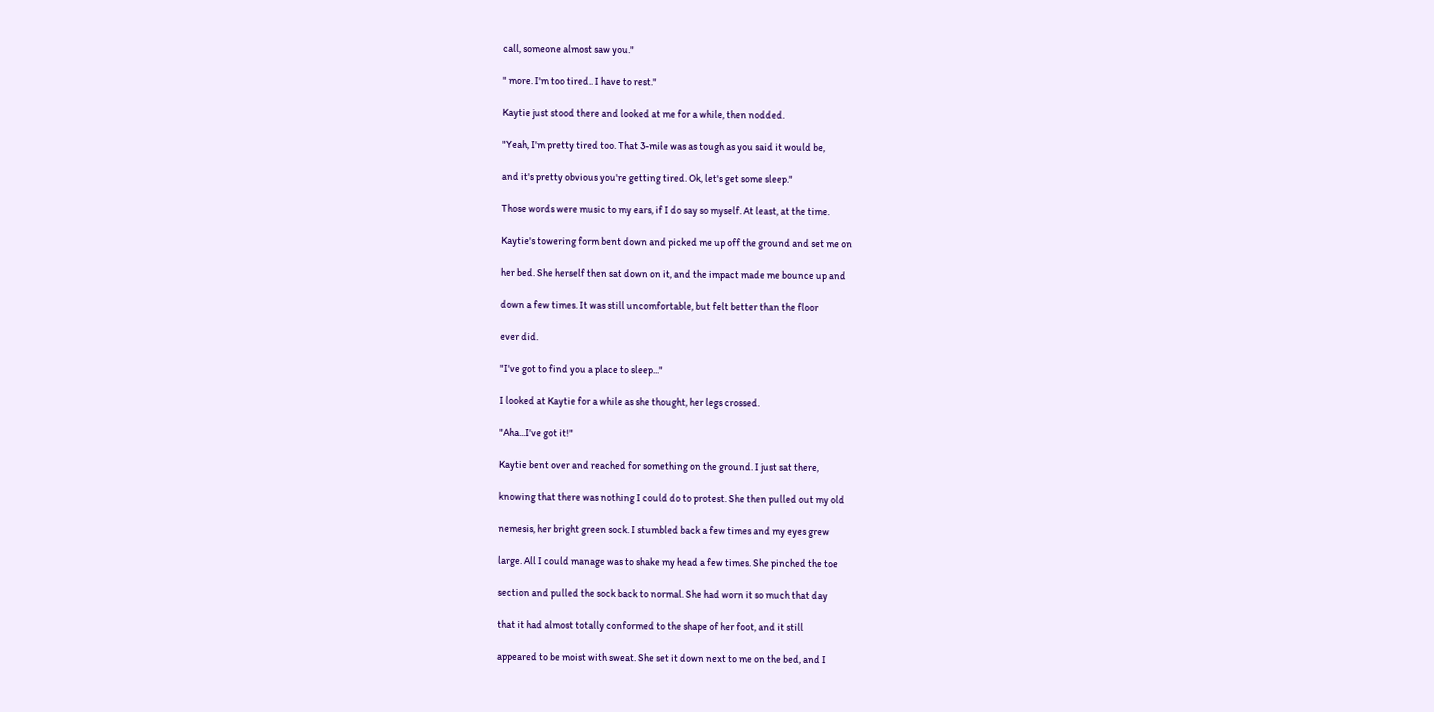call, someone almost saw you."

" more. I'm too tired.. I have to rest."

Kaytie just stood there and looked at me for a while, then nodded.

"Yeah, I'm pretty tired too. That 3-mile was as tough as you said it would be,

and it's pretty obvious you're getting tired. Ok, let's get some sleep."

Those words were music to my ears, if I do say so myself. At least, at the time.

Kaytie's towering form bent down and picked me up off the ground and set me on

her bed. She herself then sat down on it, and the impact made me bounce up and

down a few times. It was still uncomfortable, but felt better than the floor

ever did.

"I've got to find you a place to sleep..."

I looked at Kaytie for a while as she thought, her legs crossed.

"Aha...I've got it!"

Kaytie bent over and reached for something on the ground. I just sat there,

knowing that there was nothing I could do to protest. She then pulled out my old

nemesis, her bright green sock. I stumbled back a few times and my eyes grew

large. All I could manage was to shake my head a few times. She pinched the toe

section and pulled the sock back to normal. She had worn it so much that day

that it had almost totally conformed to the shape of her foot, and it still

appeared to be moist with sweat. She set it down next to me on the bed, and I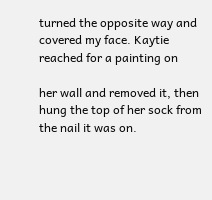turned the opposite way and covered my face. Kaytie reached for a painting on

her wall and removed it, then hung the top of her sock from the nail it was on.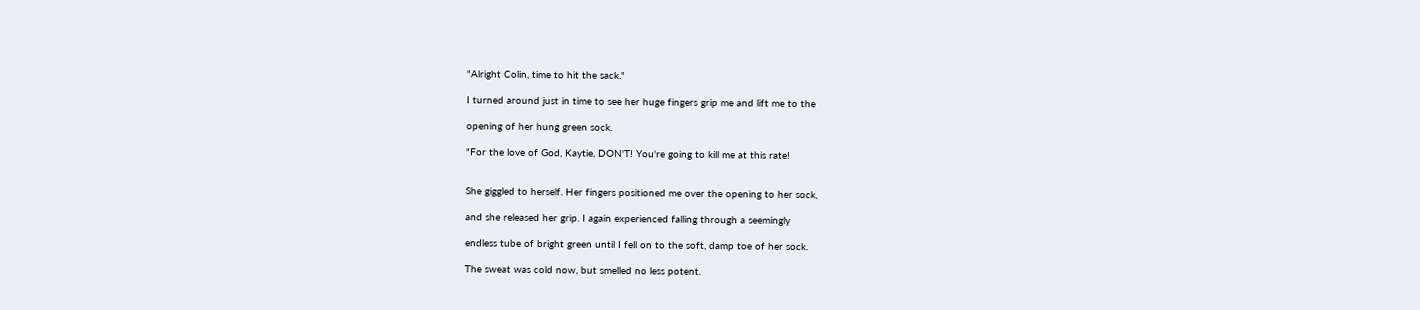"Alright Colin, time to hit the sack."

I turned around just in time to see her huge fingers grip me and lift me to the

opening of her hung green sock.

"For the love of God, Kaytie, DON'T! You're going to kill me at this rate!


She giggled to herself. Her fingers positioned me over the opening to her sock,

and she released her grip. I again experienced falling through a seemingly

endless tube of bright green until I fell on to the soft, damp toe of her sock.

The sweat was cold now, but smelled no less potent.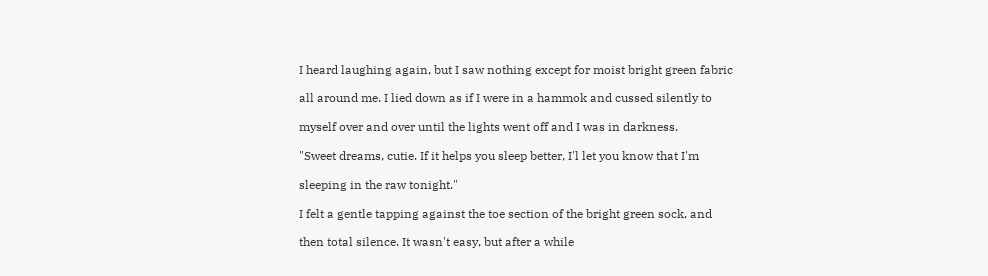I heard laughing again, but I saw nothing except for moist bright green fabric

all around me. I lied down as if I were in a hammok and cussed silently to

myself over and over until the lights went off and I was in darkness.

"Sweet dreams, cutie. If it helps you sleep better, I'l let you know that I'm

sleeping in the raw tonight."

I felt a gentle tapping against the toe section of the bright green sock, and

then total silence. It wasn't easy, but after a while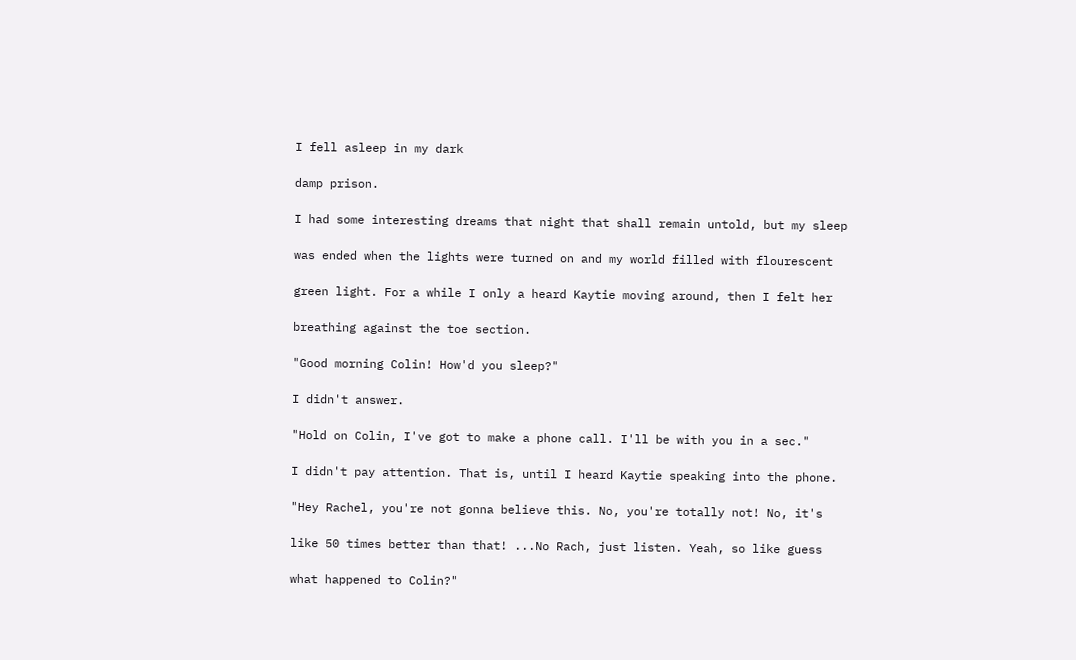I fell asleep in my dark

damp prison.

I had some interesting dreams that night that shall remain untold, but my sleep

was ended when the lights were turned on and my world filled with flourescent

green light. For a while I only a heard Kaytie moving around, then I felt her

breathing against the toe section.

"Good morning Colin! How'd you sleep?"

I didn't answer.

"Hold on Colin, I've got to make a phone call. I'll be with you in a sec."

I didn't pay attention. That is, until I heard Kaytie speaking into the phone.

"Hey Rachel, you're not gonna believe this. No, you're totally not! No, it's

like 50 times better than that! ...No Rach, just listen. Yeah, so like guess

what happened to Colin?"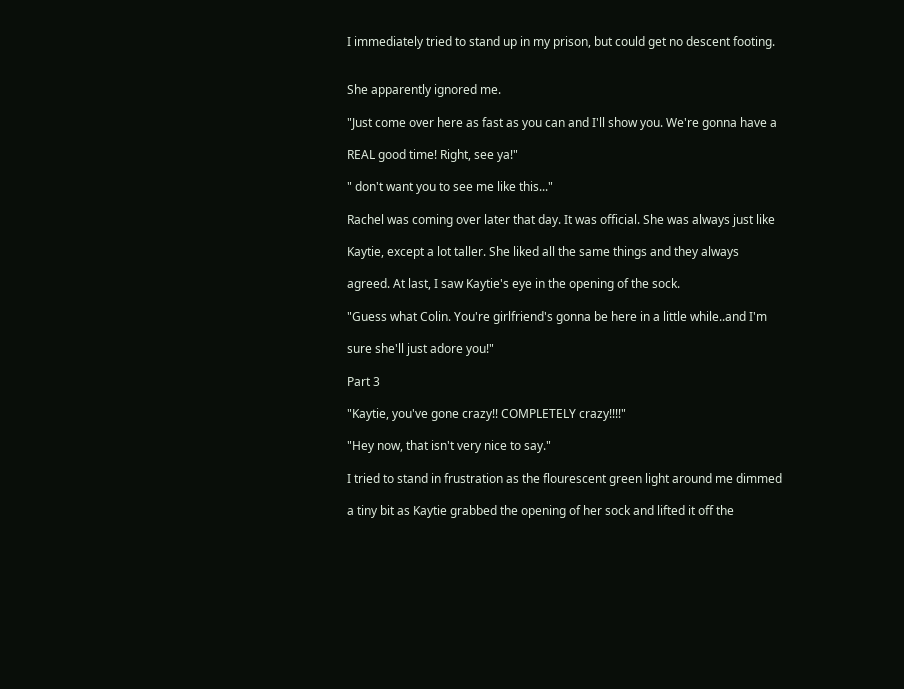I immediately tried to stand up in my prison, but could get no descent footing.


She apparently ignored me.

"Just come over here as fast as you can and I'll show you. We're gonna have a

REAL good time! Right, see ya!"

" don't want you to see me like this..."

Rachel was coming over later that day. It was official. She was always just like

Kaytie, except a lot taller. She liked all the same things and they always

agreed. At last, I saw Kaytie's eye in the opening of the sock.

"Guess what Colin. You're girlfriend's gonna be here in a little while..and I'm

sure she'll just adore you!"

Part 3

"Kaytie, you've gone crazy!! COMPLETELY crazy!!!!"

"Hey now, that isn't very nice to say."

I tried to stand in frustration as the flourescent green light around me dimmed

a tiny bit as Kaytie grabbed the opening of her sock and lifted it off the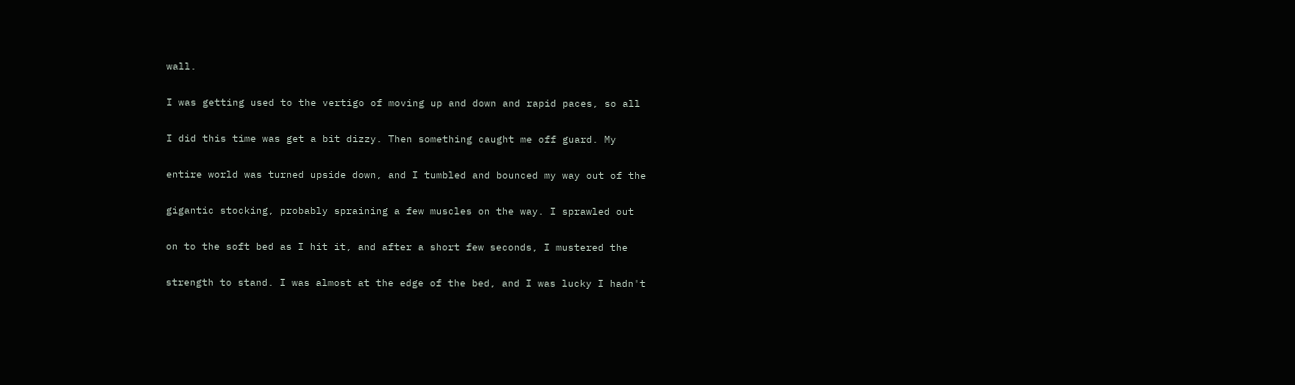wall.

I was getting used to the vertigo of moving up and down and rapid paces, so all

I did this time was get a bit dizzy. Then something caught me off guard. My

entire world was turned upside down, and I tumbled and bounced my way out of the

gigantic stocking, probably spraining a few muscles on the way. I sprawled out

on to the soft bed as I hit it, and after a short few seconds, I mustered the

strength to stand. I was almost at the edge of the bed, and I was lucky I hadn't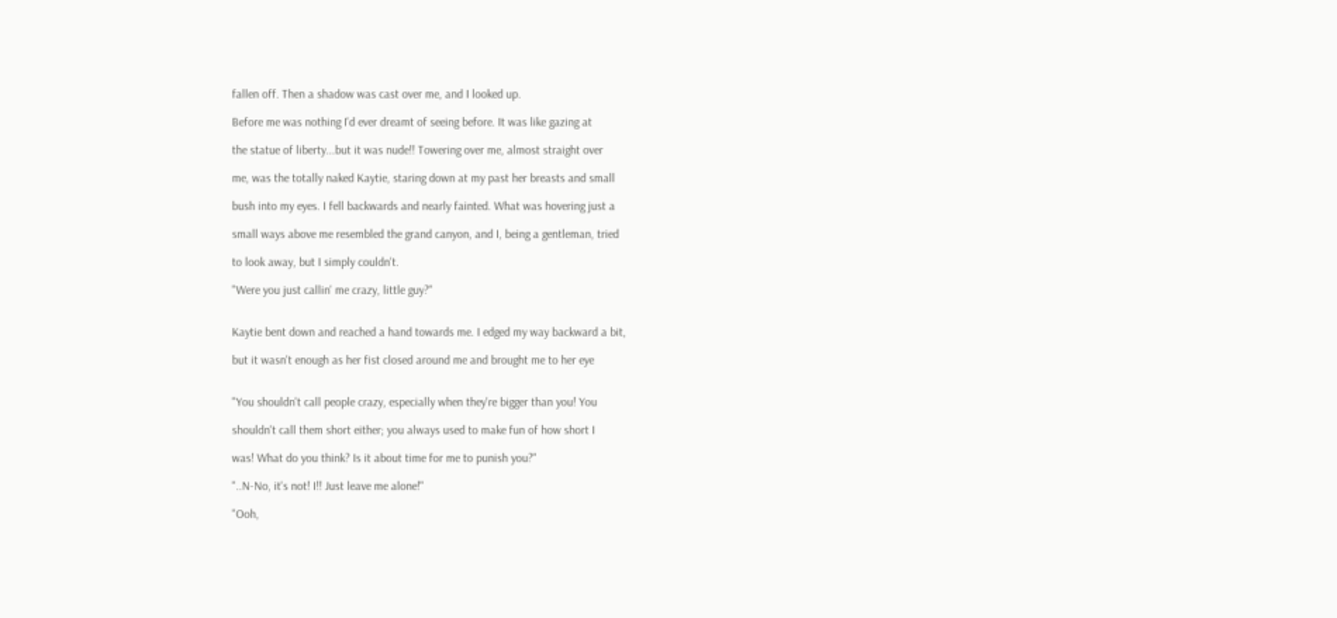fallen off. Then a shadow was cast over me, and I looked up.

Before me was nothing I'd ever dreamt of seeing before. It was like gazing at

the statue of liberty...but it was nude!! Towering over me, almost straight over

me, was the totally naked Kaytie, staring down at my past her breasts and small

bush into my eyes. I fell backwards and nearly fainted. What was hovering just a

small ways above me resembled the grand canyon, and I, being a gentleman, tried

to look away, but I simply couldn't.

"Were you just callin' me crazy, little guy?"


Kaytie bent down and reached a hand towards me. I edged my way backward a bit,

but it wasn't enough as her fist closed around me and brought me to her eye


"You shouldn't call people crazy, especially when they're bigger than you! You

shouldn't call them short either; you always used to make fun of how short I

was! What do you think? Is it about time for me to punish you?"

"..N-No, it's not! I!! Just leave me alone!"

"Ooh,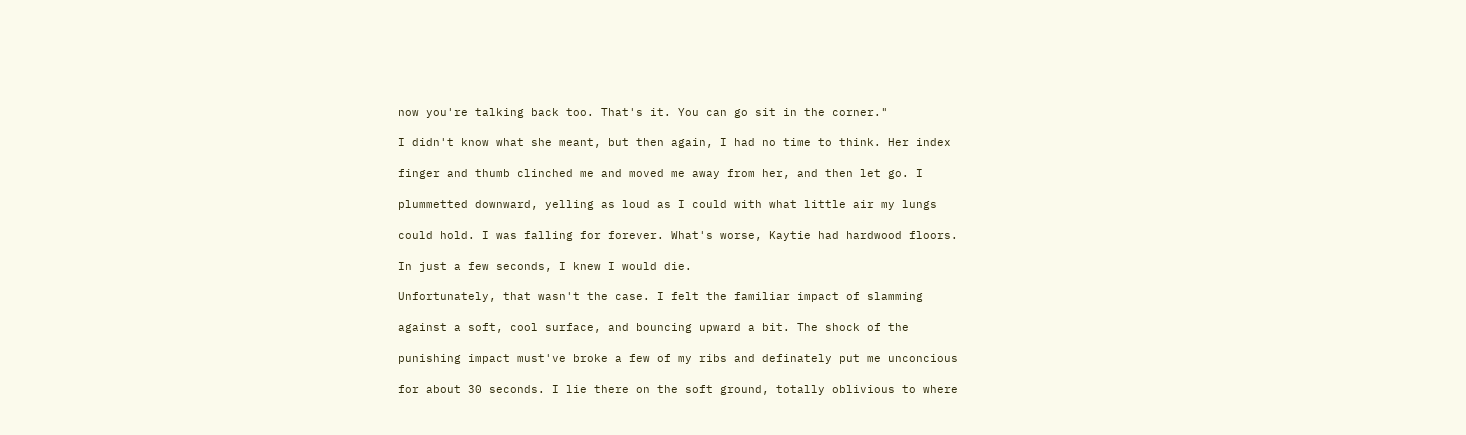now you're talking back too. That's it. You can go sit in the corner."

I didn't know what she meant, but then again, I had no time to think. Her index

finger and thumb clinched me and moved me away from her, and then let go. I

plummetted downward, yelling as loud as I could with what little air my lungs

could hold. I was falling for forever. What's worse, Kaytie had hardwood floors.

In just a few seconds, I knew I would die.

Unfortunately, that wasn't the case. I felt the familiar impact of slamming

against a soft, cool surface, and bouncing upward a bit. The shock of the

punishing impact must've broke a few of my ribs and definately put me unconcious

for about 30 seconds. I lie there on the soft ground, totally oblivious to where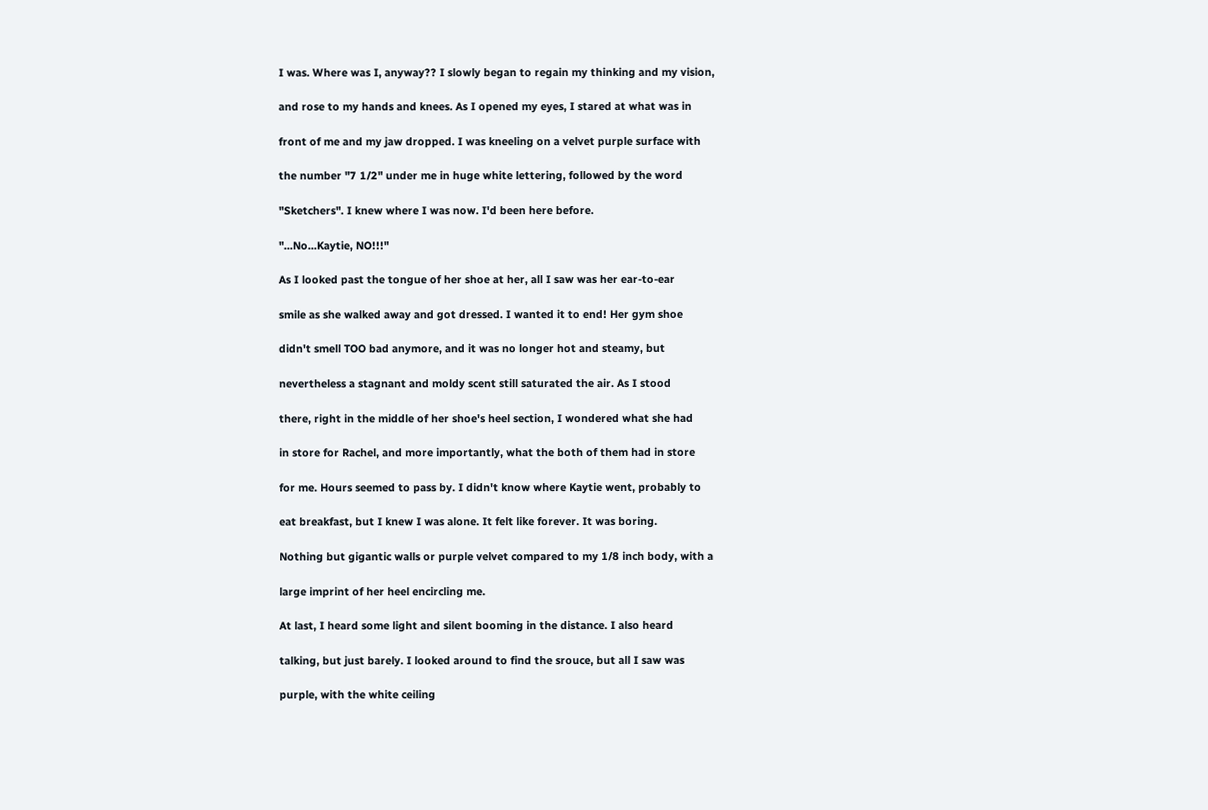I was. Where was I, anyway?? I slowly began to regain my thinking and my vision,

and rose to my hands and knees. As I opened my eyes, I stared at what was in

front of me and my jaw dropped. I was kneeling on a velvet purple surface with

the number "7 1/2" under me in huge white lettering, followed by the word

"Sketchers". I knew where I was now. I'd been here before.

"...No...Kaytie, NO!!!"

As I looked past the tongue of her shoe at her, all I saw was her ear-to-ear

smile as she walked away and got dressed. I wanted it to end! Her gym shoe

didn't smell TOO bad anymore, and it was no longer hot and steamy, but

nevertheless a stagnant and moldy scent still saturated the air. As I stood

there, right in the middle of her shoe's heel section, I wondered what she had

in store for Rachel, and more importantly, what the both of them had in store

for me. Hours seemed to pass by. I didn't know where Kaytie went, probably to

eat breakfast, but I knew I was alone. It felt like forever. It was boring.

Nothing but gigantic walls or purple velvet compared to my 1/8 inch body, with a

large imprint of her heel encircling me.

At last, I heard some light and silent booming in the distance. I also heard

talking, but just barely. I looked around to find the srouce, but all I saw was

purple, with the white ceiling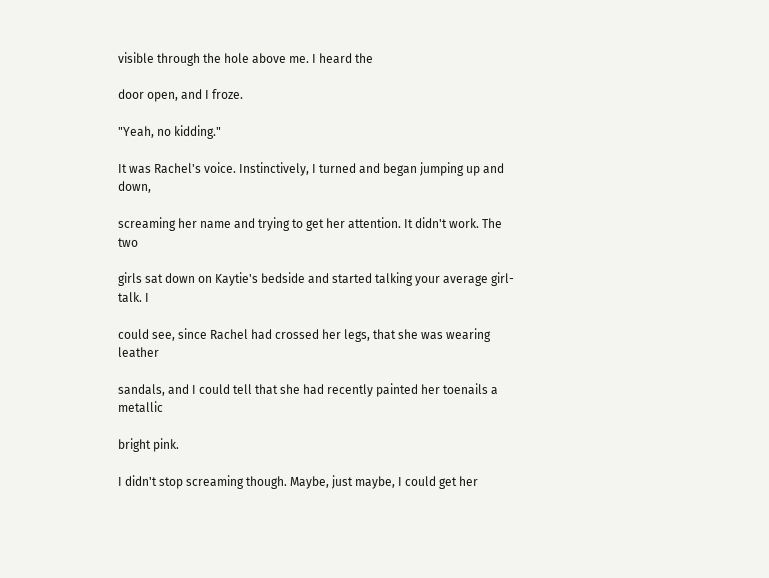visible through the hole above me. I heard the

door open, and I froze.

"Yeah, no kidding."

It was Rachel's voice. Instinctively, I turned and began jumping up and down,

screaming her name and trying to get her attention. It didn't work. The two

girls sat down on Kaytie's bedside and started talking your average girl-talk. I

could see, since Rachel had crossed her legs, that she was wearing leather

sandals, and I could tell that she had recently painted her toenails a metallic

bright pink.

I didn't stop screaming though. Maybe, just maybe, I could get her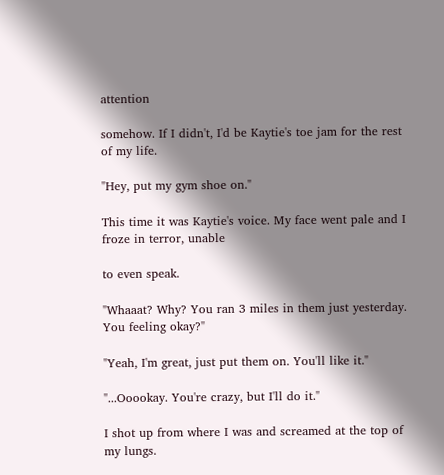attention

somehow. If I didn't, I'd be Kaytie's toe jam for the rest of my life.

"Hey, put my gym shoe on."

This time it was Kaytie's voice. My face went pale and I froze in terror, unable

to even speak.

"Whaaat? Why? You ran 3 miles in them just yesterday. You feeling okay?"

"Yeah, I'm great, just put them on. You'll like it."

"...Ooookay. You're crazy, but I'll do it."

I shot up from where I was and screamed at the top of my lungs.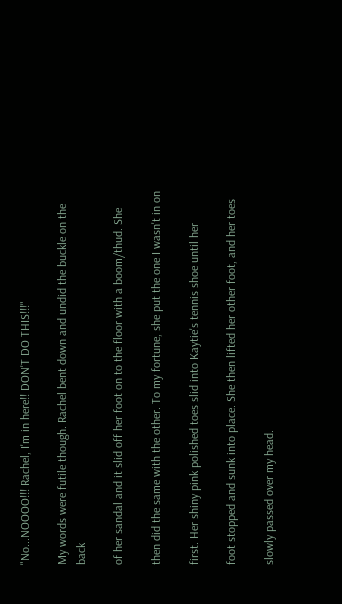"No...NOOOO!!! Rachel, I'm in here!! DON'T DO THIS!!!"

My words were futile though. Rachel bent down and undid the buckle on the back

of her sandal and it slid off her foot on to the floor with a boom/thud. She

then did the same with the other. To my fortune, she put the one I wasn't in on

first. Her shiny pink polished toes slid into Kaytie's tennis shoe until her

foot stopped and sunk into place. She then lifted her other foot, and her toes

slowly passed over my head.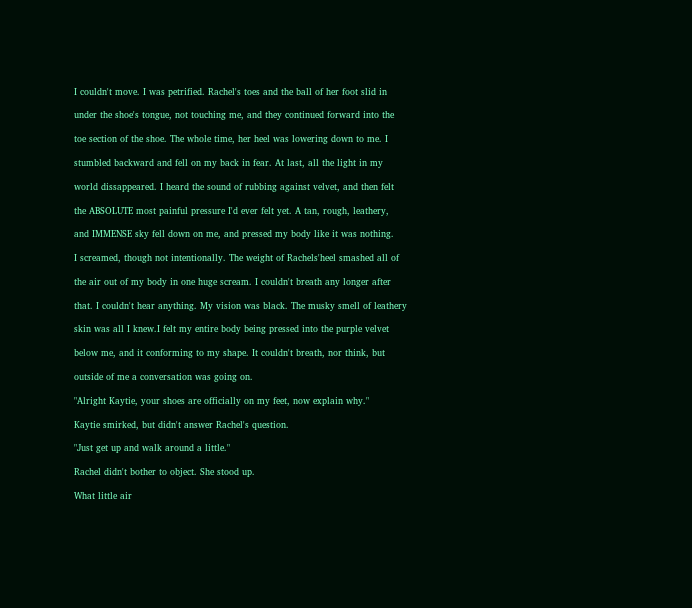I couldn't move. I was petrified. Rachel's toes and the ball of her foot slid in

under the shoe's tongue, not touching me, and they continued forward into the

toe section of the shoe. The whole time, her heel was lowering down to me. I

stumbled backward and fell on my back in fear. At last, all the light in my

world dissappeared. I heard the sound of rubbing against velvet, and then felt

the ABSOLUTE most painful pressure I'd ever felt yet. A tan, rough, leathery,

and IMMENSE sky fell down on me, and pressed my body like it was nothing.

I screamed, though not intentionally. The weight of Rachels'heel smashed all of

the air out of my body in one huge scream. I couldn't breath any longer after

that. I couldn't hear anything. My vision was black. The musky smell of leathery

skin was all I knew.I felt my entire body being pressed into the purple velvet

below me, and it conforming to my shape. It couldn't breath, nor think, but

outside of me a conversation was going on.

"Alright Kaytie, your shoes are officially on my feet, now explain why."

Kaytie smirked, but didn't answer Rachel's question.

"Just get up and walk around a little."

Rachel didn't bother to object. She stood up.

What little air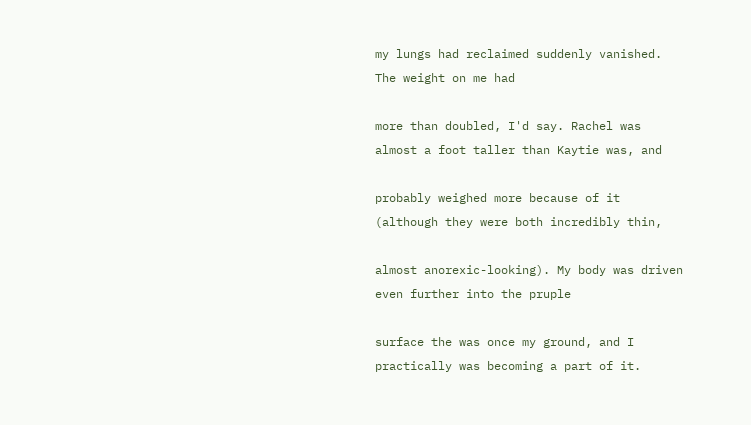my lungs had reclaimed suddenly vanished. The weight on me had

more than doubled, I'd say. Rachel was almost a foot taller than Kaytie was, and

probably weighed more because of it (although they were both incredibly thin,

almost anorexic-looking). My body was driven even further into the pruple

surface the was once my ground, and I practically was becoming a part of it.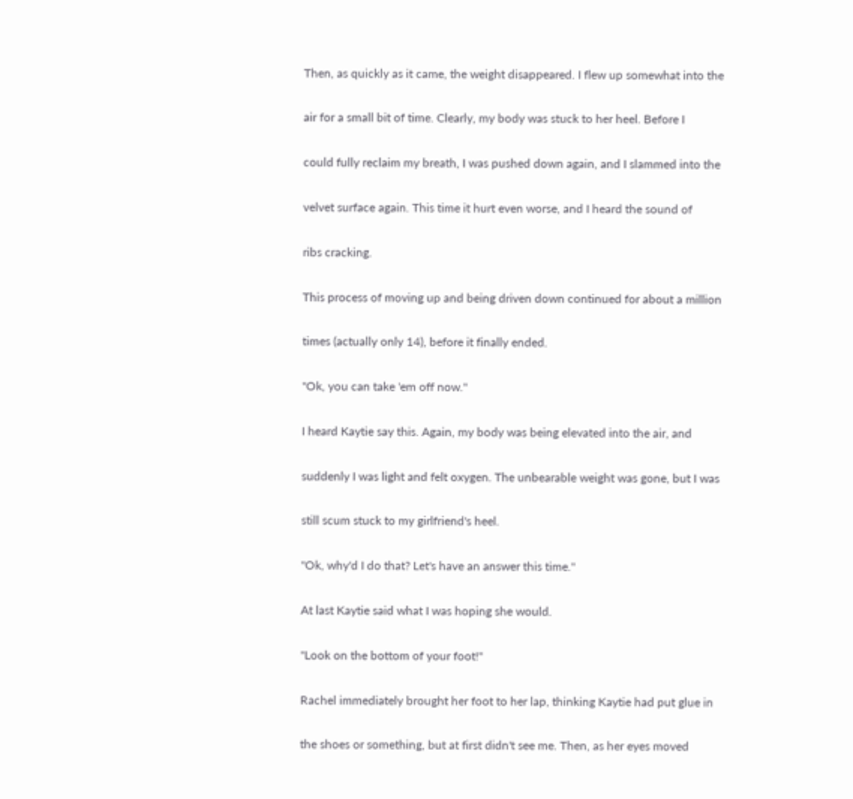Then, as quickly as it came, the weight disappeared. I flew up somewhat into the

air for a small bit of time. Clearly, my body was stuck to her heel. Before I

could fully reclaim my breath, I was pushed down again, and I slammed into the

velvet surface again. This time it hurt even worse, and I heard the sound of

ribs cracking.

This process of moving up and being driven down continued for about a million

times (actually only 14), before it finally ended.

"Ok, you can take 'em off now."

I heard Kaytie say this. Again, my body was being elevated into the air, and

suddenly I was light and felt oxygen. The unbearable weight was gone, but I was

still scum stuck to my girlfriend's heel.

"Ok, why'd I do that? Let's have an answer this time."

At last Kaytie said what I was hoping she would.

"Look on the bottom of your foot!"

Rachel immediately brought her foot to her lap, thinking Kaytie had put glue in

the shoes or something, but at first didn't see me. Then, as her eyes moved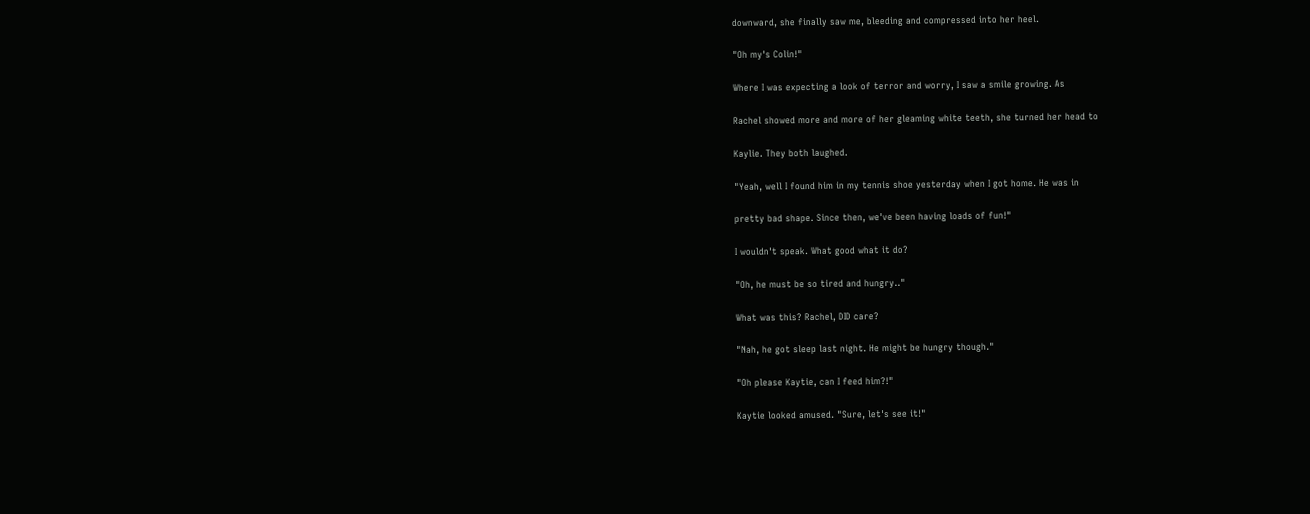downward, she finally saw me, bleeding and compressed into her heel.

"Oh my's Colin!"

Where I was expecting a look of terror and worry, I saw a smile growing. As

Rachel showed more and more of her gleaming white teeth, she turned her head to

Kaylie. They both laughed.

"Yeah, well I found him in my tennis shoe yesterday when I got home. He was in

pretty bad shape. Since then, we've been having loads of fun!"

I wouldn't speak. What good what it do?

"Oh, he must be so tired and hungry.."

What was this? Rachel, DID care?

"Nah, he got sleep last night. He might be hungry though."

"Oh please Kaytie, can I feed him?!"

Kaytie looked amused. "Sure, let's see it!"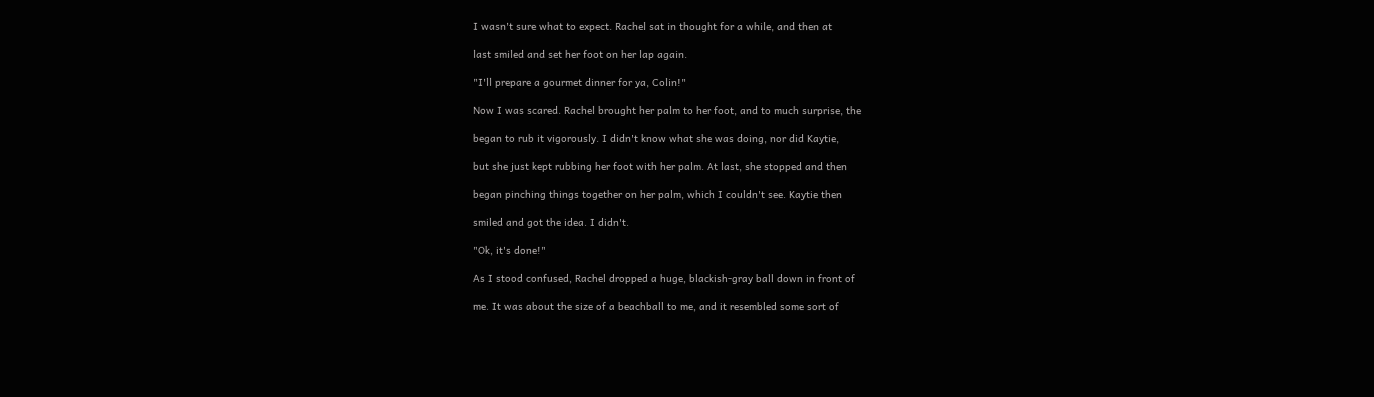I wasn't sure what to expect. Rachel sat in thought for a while, and then at

last smiled and set her foot on her lap again.

"I'll prepare a gourmet dinner for ya, Colin!"

Now I was scared. Rachel brought her palm to her foot, and to much surprise, the

began to rub it vigorously. I didn't know what she was doing, nor did Kaytie,

but she just kept rubbing her foot with her palm. At last, she stopped and then

began pinching things together on her palm, which I couldn't see. Kaytie then

smiled and got the idea. I didn't.

"Ok, it's done!"

As I stood confused, Rachel dropped a huge, blackish-gray ball down in front of

me. It was about the size of a beachball to me, and it resembled some sort of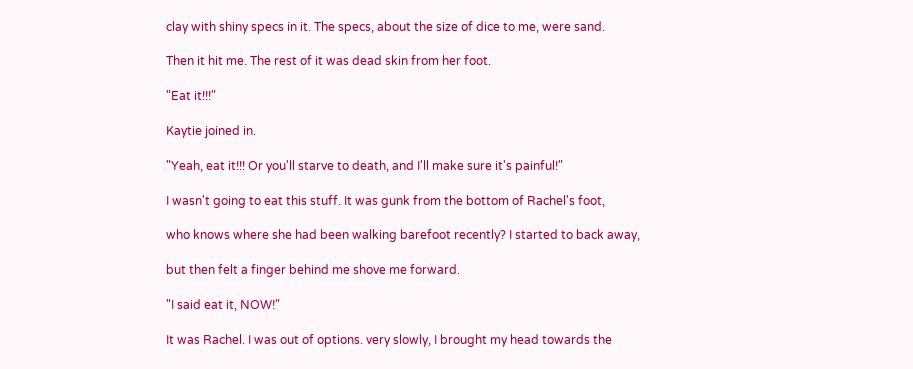clay with shiny specs in it. The specs, about the size of dice to me, were sand.

Then it hit me. The rest of it was dead skin from her foot.

"Eat it!!!"

Kaytie joined in.

"Yeah, eat it!!! Or you'll starve to death, and I'll make sure it's painful!"

I wasn't going to eat this stuff. It was gunk from the bottom of Rachel's foot,

who knows where she had been walking barefoot recently? I started to back away,

but then felt a finger behind me shove me forward.

"I said eat it, NOW!"

It was Rachel. I was out of options. very slowly, I brought my head towards the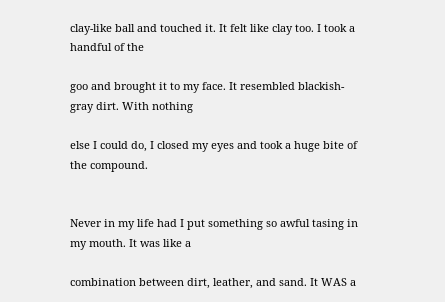clay-like ball and touched it. It felt like clay too. I took a handful of the

goo and brought it to my face. It resembled blackish-gray dirt. With nothing

else I could do, I closed my eyes and took a huge bite of the compound.


Never in my life had I put something so awful tasing in my mouth. It was like a

combination between dirt, leather, and sand. It WAS a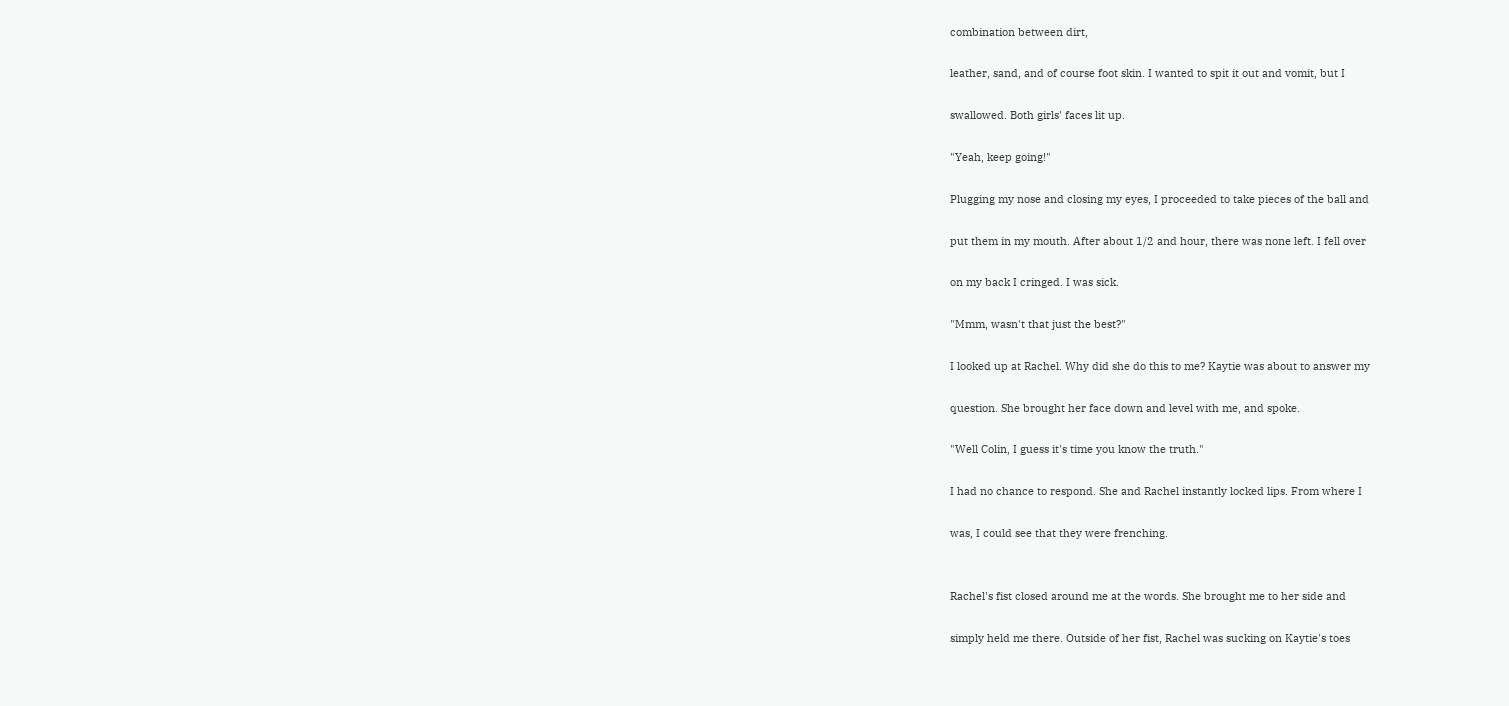combination between dirt,

leather, sand, and of course foot skin. I wanted to spit it out and vomit, but I

swallowed. Both girls' faces lit up.

"Yeah, keep going!"

Plugging my nose and closing my eyes, I proceeded to take pieces of the ball and

put them in my mouth. After about 1/2 and hour, there was none left. I fell over

on my back I cringed. I was sick.

"Mmm, wasn't that just the best?"

I looked up at Rachel. Why did she do this to me? Kaytie was about to answer my

question. She brought her face down and level with me, and spoke.

"Well Colin, I guess it's time you know the truth."

I had no chance to respond. She and Rachel instantly locked lips. From where I

was, I could see that they were frenching.


Rachel's fist closed around me at the words. She brought me to her side and

simply held me there. Outside of her fist, Rachel was sucking on Kaytie's toes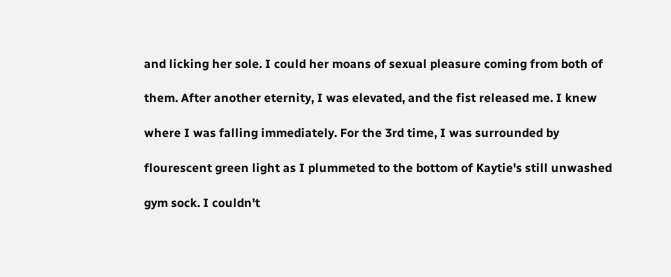and licking her sole. I could her moans of sexual pleasure coming from both of

them. After another eternity, I was elevated, and the fist released me. I knew

where I was falling immediately. For the 3rd time, I was surrounded by

flourescent green light as I plummeted to the bottom of Kaytie's still unwashed

gym sock. I couldn't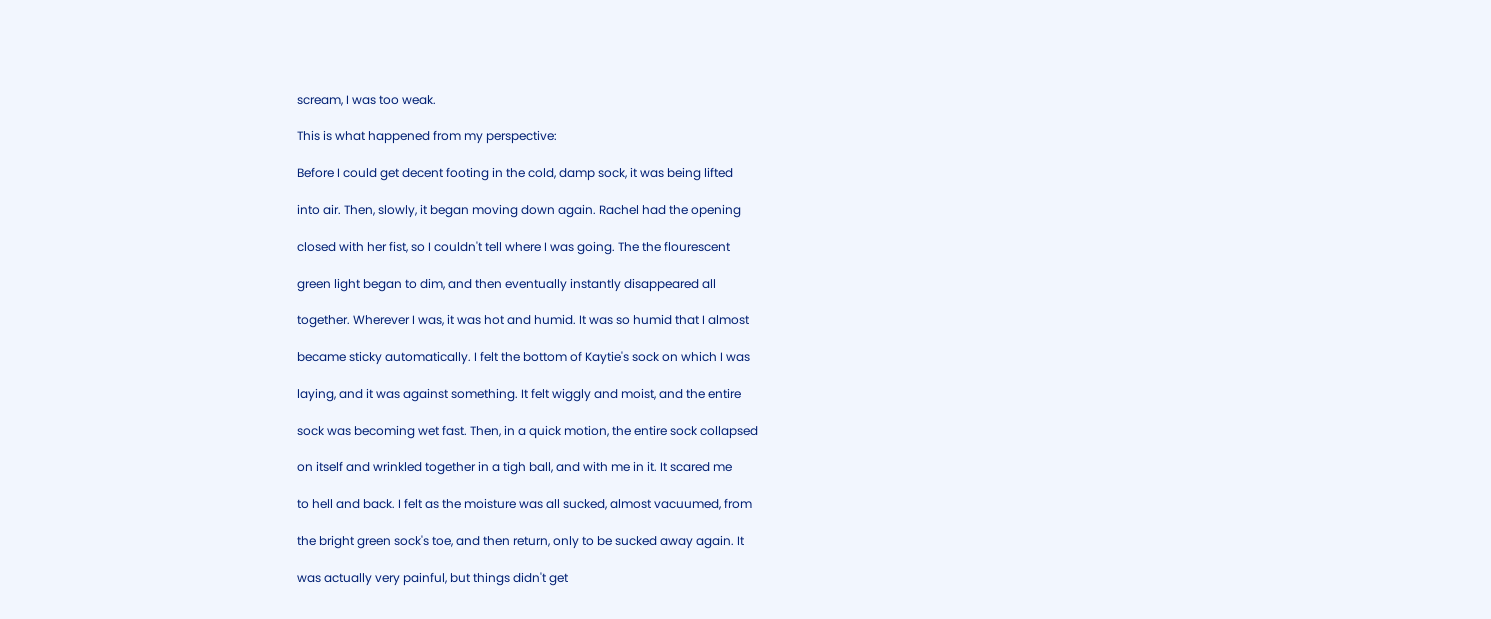scream, I was too weak.

This is what happened from my perspective:

Before I could get decent footing in the cold, damp sock, it was being lifted

into air. Then, slowly, it began moving down again. Rachel had the opening

closed with her fist, so I couldn't tell where I was going. The the flourescent

green light began to dim, and then eventually instantly disappeared all

together. Wherever I was, it was hot and humid. It was so humid that I almost

became sticky automatically. I felt the bottom of Kaytie's sock on which I was

laying, and it was against something. It felt wiggly and moist, and the entire

sock was becoming wet fast. Then, in a quick motion, the entire sock collapsed

on itself and wrinkled together in a tigh ball, and with me in it. It scared me

to hell and back. I felt as the moisture was all sucked, almost vacuumed, from

the bright green sock's toe, and then return, only to be sucked away again. It

was actually very painful, but things didn't get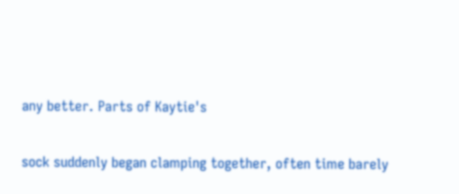any better. Parts of Kaytie's

sock suddenly began clamping together, often time barely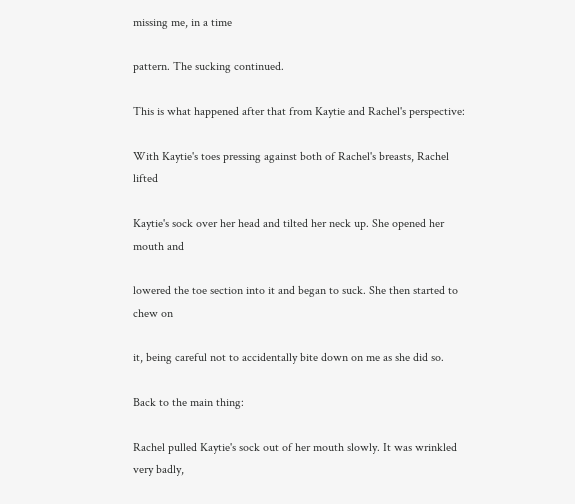missing me, in a time

pattern. The sucking continued.

This is what happened after that from Kaytie and Rachel's perspective:

With Kaytie's toes pressing against both of Rachel's breasts, Rachel lifted

Kaytie's sock over her head and tilted her neck up. She opened her mouth and

lowered the toe section into it and began to suck. She then started to chew on

it, being careful not to accidentally bite down on me as she did so.

Back to the main thing:

Rachel pulled Kaytie's sock out of her mouth slowly. It was wrinkled very badly,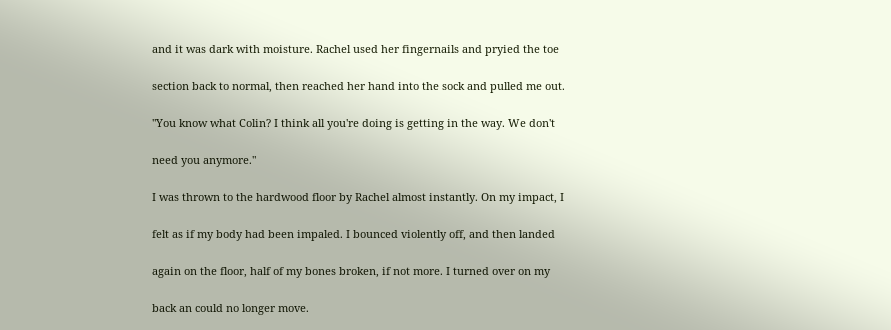and it was dark with moisture. Rachel used her fingernails and pryied the toe

section back to normal, then reached her hand into the sock and pulled me out.

"You know what Colin? I think all you're doing is getting in the way. We don't

need you anymore."

I was thrown to the hardwood floor by Rachel almost instantly. On my impact, I

felt as if my body had been impaled. I bounced violently off, and then landed

again on the floor, half of my bones broken, if not more. I turned over on my

back an could no longer move.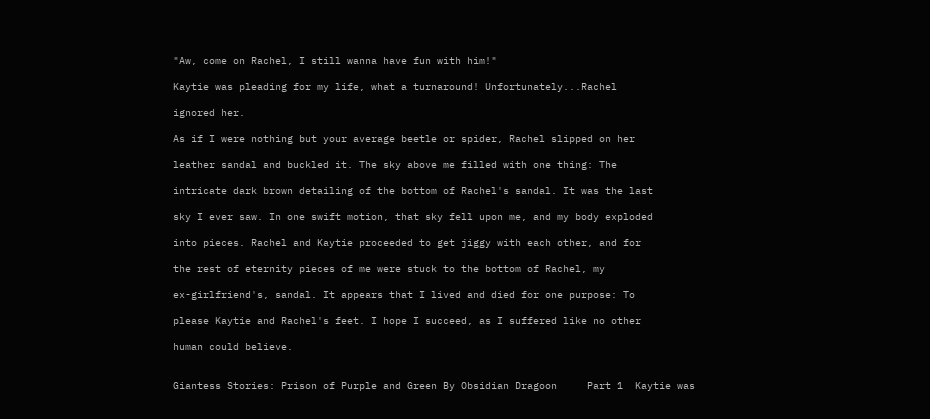"Aw, come on Rachel, I still wanna have fun with him!"

Kaytie was pleading for my life, what a turnaround! Unfortunately...Rachel

ignored her.

As if I were nothing but your average beetle or spider, Rachel slipped on her

leather sandal and buckled it. The sky above me filled with one thing: The

intricate dark brown detailing of the bottom of Rachel's sandal. It was the last

sky I ever saw. In one swift motion, that sky fell upon me, and my body exploded

into pieces. Rachel and Kaytie proceeded to get jiggy with each other, and for

the rest of eternity pieces of me were stuck to the bottom of Rachel, my

ex-girlfriend's, sandal. It appears that I lived and died for one purpose: To

please Kaytie and Rachel's feet. I hope I succeed, as I suffered like no other

human could believe.


Giantess Stories: Prison of Purple and Green By Obsidian Dragoon     Part 1  Kaytie was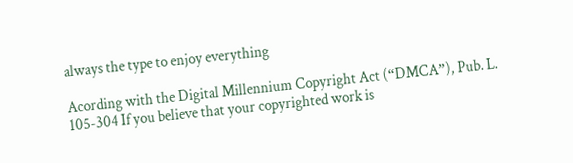always the type to enjoy everything

Acording with the Digital Millennium Copyright Act (“DMCA”), Pub. L. 105-304 If you believe that your copyrighted work is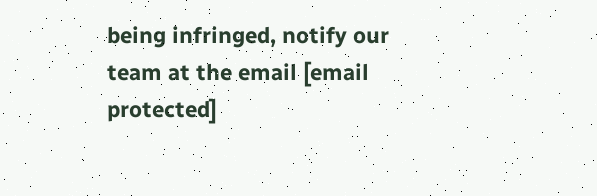being infringed, notify our team at the email [email protected]